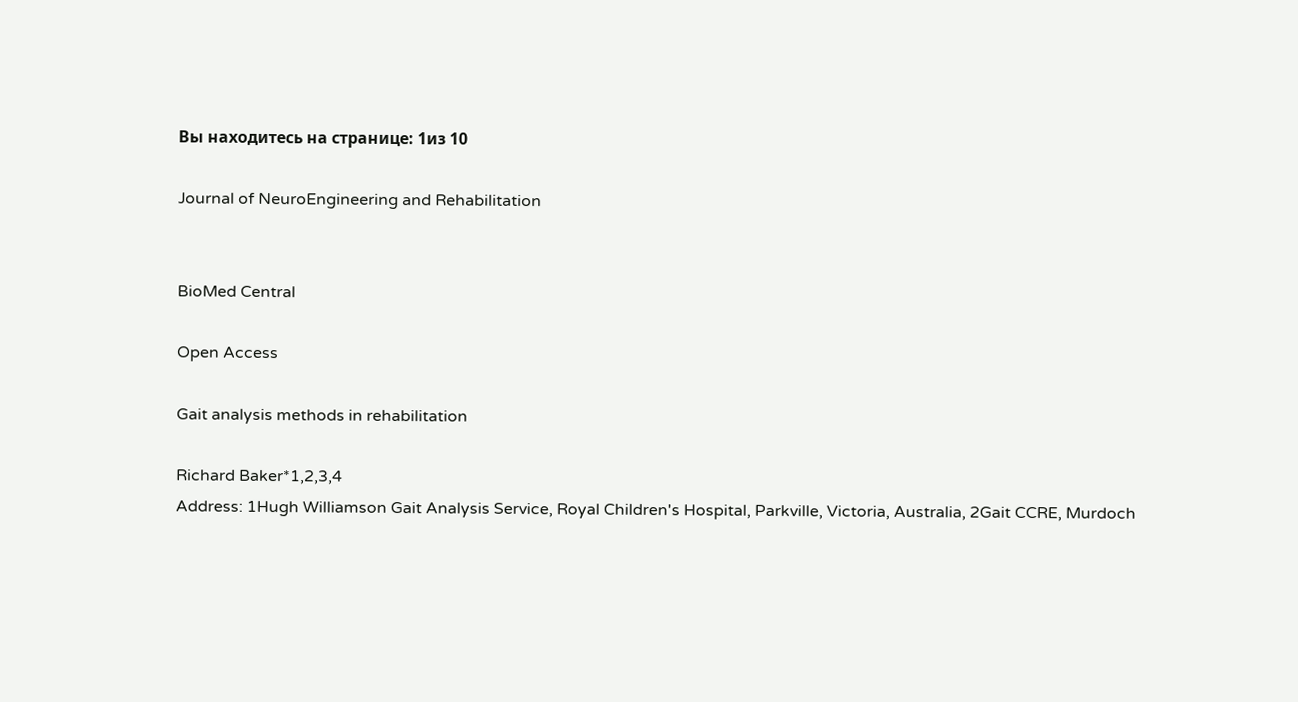Вы находитесь на странице: 1из 10

Journal of NeuroEngineering and Rehabilitation


BioMed Central

Open Access

Gait analysis methods in rehabilitation

Richard Baker*1,2,3,4
Address: 1Hugh Williamson Gait Analysis Service, Royal Children's Hospital, Parkville, Victoria, Australia, 2Gait CCRE, Murdoch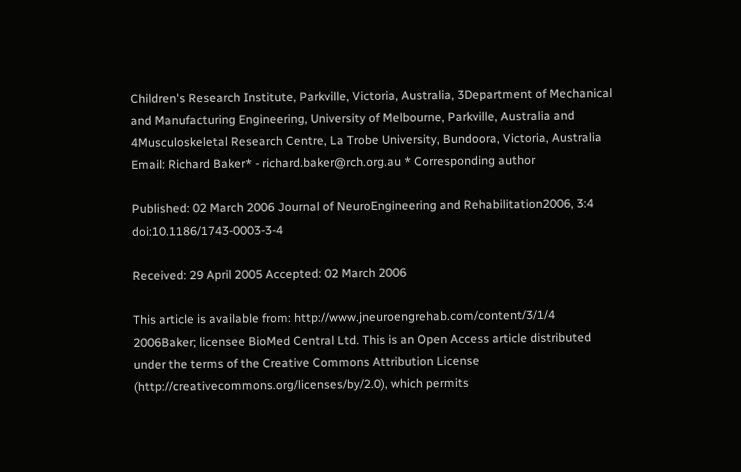Children's Research Institute, Parkville, Victoria, Australia, 3Department of Mechanical and Manufacturing Engineering, University of Melbourne, Parkville, Australia and 4Musculoskeletal Research Centre, La Trobe University, Bundoora, Victoria, Australia Email: Richard Baker* - richard.baker@rch.org.au * Corresponding author

Published: 02 March 2006 Journal of NeuroEngineering and Rehabilitation2006, 3:4 doi:10.1186/1743-0003-3-4

Received: 29 April 2005 Accepted: 02 March 2006

This article is available from: http://www.jneuroengrehab.com/content/3/1/4 2006Baker; licensee BioMed Central Ltd. This is an Open Access article distributed under the terms of the Creative Commons Attribution License (http://creativecommons.org/licenses/by/2.0), which permits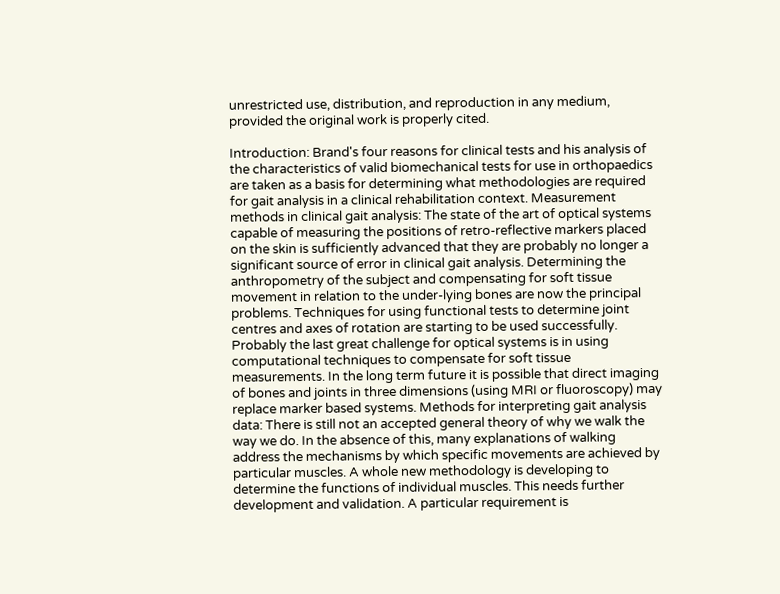unrestricted use, distribution, and reproduction in any medium, provided the original work is properly cited.

Introduction: Brand's four reasons for clinical tests and his analysis of the characteristics of valid biomechanical tests for use in orthopaedics are taken as a basis for determining what methodologies are required for gait analysis in a clinical rehabilitation context. Measurement methods in clinical gait analysis: The state of the art of optical systems capable of measuring the positions of retro-reflective markers placed on the skin is sufficiently advanced that they are probably no longer a significant source of error in clinical gait analysis. Determining the anthropometry of the subject and compensating for soft tissue movement in relation to the under-lying bones are now the principal problems. Techniques for using functional tests to determine joint centres and axes of rotation are starting to be used successfully. Probably the last great challenge for optical systems is in using computational techniques to compensate for soft tissue measurements. In the long term future it is possible that direct imaging of bones and joints in three dimensions (using MRI or fluoroscopy) may replace marker based systems. Methods for interpreting gait analysis data: There is still not an accepted general theory of why we walk the way we do. In the absence of this, many explanations of walking address the mechanisms by which specific movements are achieved by particular muscles. A whole new methodology is developing to determine the functions of individual muscles. This needs further development and validation. A particular requirement is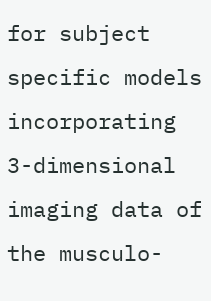for subject specific models incorporating 3-dimensional imaging data of the musculo-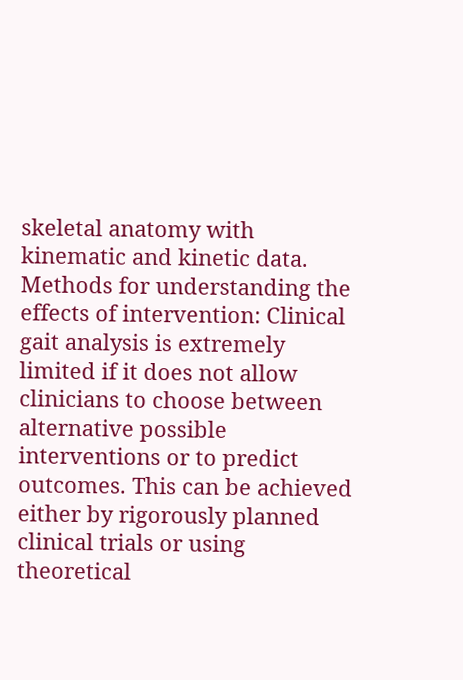skeletal anatomy with kinematic and kinetic data. Methods for understanding the effects of intervention: Clinical gait analysis is extremely limited if it does not allow clinicians to choose between alternative possible interventions or to predict outcomes. This can be achieved either by rigorously planned clinical trials or using theoretical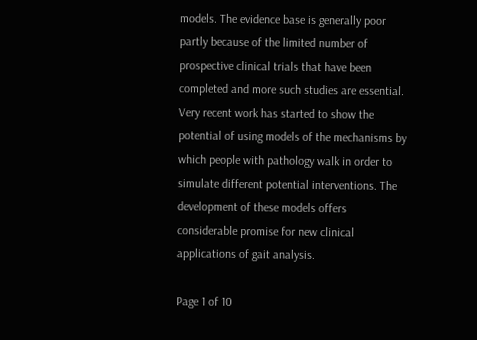models. The evidence base is generally poor partly because of the limited number of prospective clinical trials that have been completed and more such studies are essential. Very recent work has started to show the potential of using models of the mechanisms by which people with pathology walk in order to simulate different potential interventions. The development of these models offers considerable promise for new clinical applications of gait analysis.

Page 1 of 10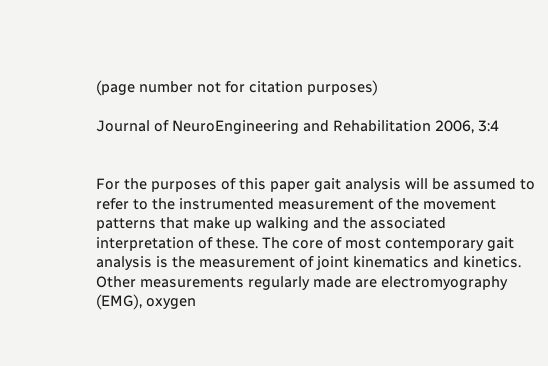(page number not for citation purposes)

Journal of NeuroEngineering and Rehabilitation 2006, 3:4


For the purposes of this paper gait analysis will be assumed to refer to the instrumented measurement of the movement patterns that make up walking and the associated interpretation of these. The core of most contemporary gait analysis is the measurement of joint kinematics and kinetics. Other measurements regularly made are electromyography (EMG), oxygen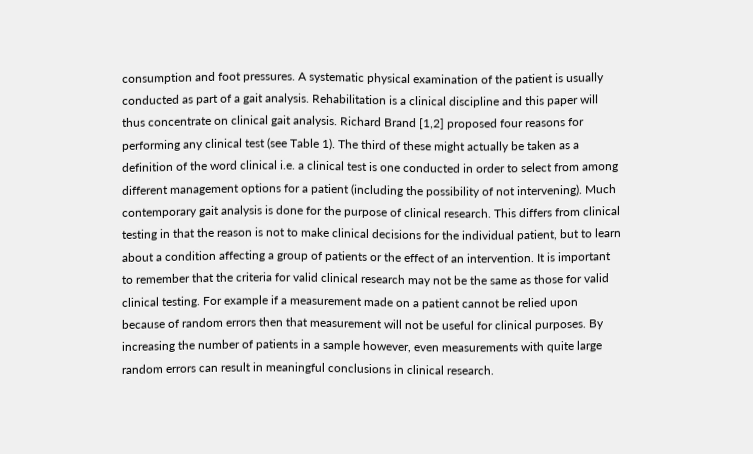consumption and foot pressures. A systematic physical examination of the patient is usually conducted as part of a gait analysis. Rehabilitation is a clinical discipline and this paper will thus concentrate on clinical gait analysis. Richard Brand [1,2] proposed four reasons for performing any clinical test (see Table 1). The third of these might actually be taken as a definition of the word clinical i.e. a clinical test is one conducted in order to select from among different management options for a patient (including the possibility of not intervening). Much contemporary gait analysis is done for the purpose of clinical research. This differs from clinical testing in that the reason is not to make clinical decisions for the individual patient, but to learn about a condition affecting a group of patients or the effect of an intervention. It is important to remember that the criteria for valid clinical research may not be the same as those for valid clinical testing. For example if a measurement made on a patient cannot be relied upon because of random errors then that measurement will not be useful for clinical purposes. By increasing the number of patients in a sample however, even measurements with quite large random errors can result in meaningful conclusions in clinical research.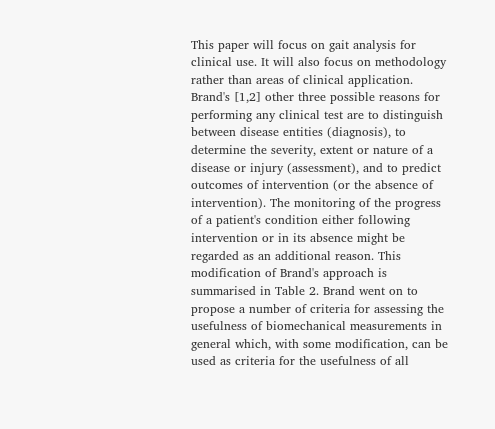This paper will focus on gait analysis for clinical use. It will also focus on methodology rather than areas of clinical application. Brand's [1,2] other three possible reasons for performing any clinical test are to distinguish between disease entities (diagnosis), to determine the severity, extent or nature of a disease or injury (assessment), and to predict outcomes of intervention (or the absence of intervention). The monitoring of the progress of a patient's condition either following intervention or in its absence might be regarded as an additional reason. This modification of Brand's approach is summarised in Table 2. Brand went on to propose a number of criteria for assessing the usefulness of biomechanical measurements in general which, with some modification, can be used as criteria for the usefulness of all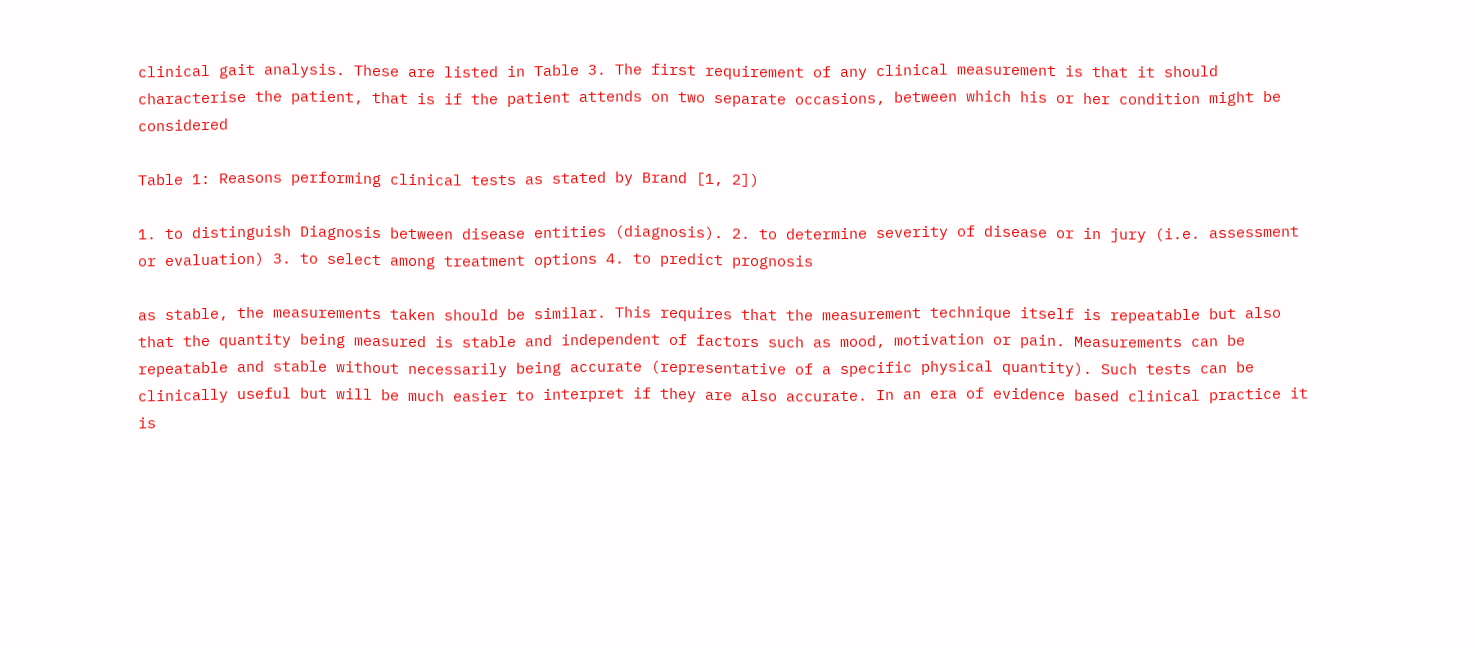clinical gait analysis. These are listed in Table 3. The first requirement of any clinical measurement is that it should characterise the patient, that is if the patient attends on two separate occasions, between which his or her condition might be considered

Table 1: Reasons performing clinical tests as stated by Brand [1, 2])

1. to distinguish Diagnosis between disease entities (diagnosis). 2. to determine severity of disease or in jury (i.e. assessment or evaluation) 3. to select among treatment options 4. to predict prognosis

as stable, the measurements taken should be similar. This requires that the measurement technique itself is repeatable but also that the quantity being measured is stable and independent of factors such as mood, motivation or pain. Measurements can be repeatable and stable without necessarily being accurate (representative of a specific physical quantity). Such tests can be clinically useful but will be much easier to interpret if they are also accurate. In an era of evidence based clinical practice it is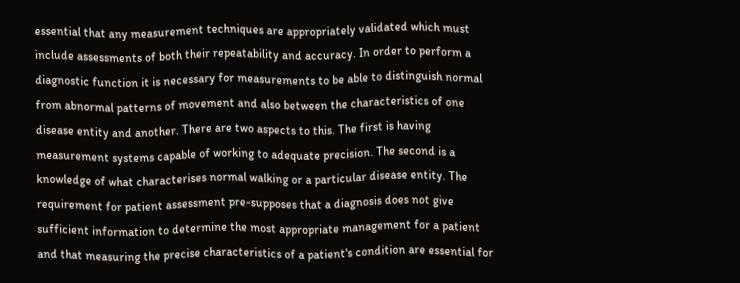essential that any measurement techniques are appropriately validated which must include assessments of both their repeatability and accuracy. In order to perform a diagnostic function it is necessary for measurements to be able to distinguish normal from abnormal patterns of movement and also between the characteristics of one disease entity and another. There are two aspects to this. The first is having measurement systems capable of working to adequate precision. The second is a knowledge of what characterises normal walking or a particular disease entity. The requirement for patient assessment pre-supposes that a diagnosis does not give sufficient information to determine the most appropriate management for a patient and that measuring the precise characteristics of a patient's condition are essential for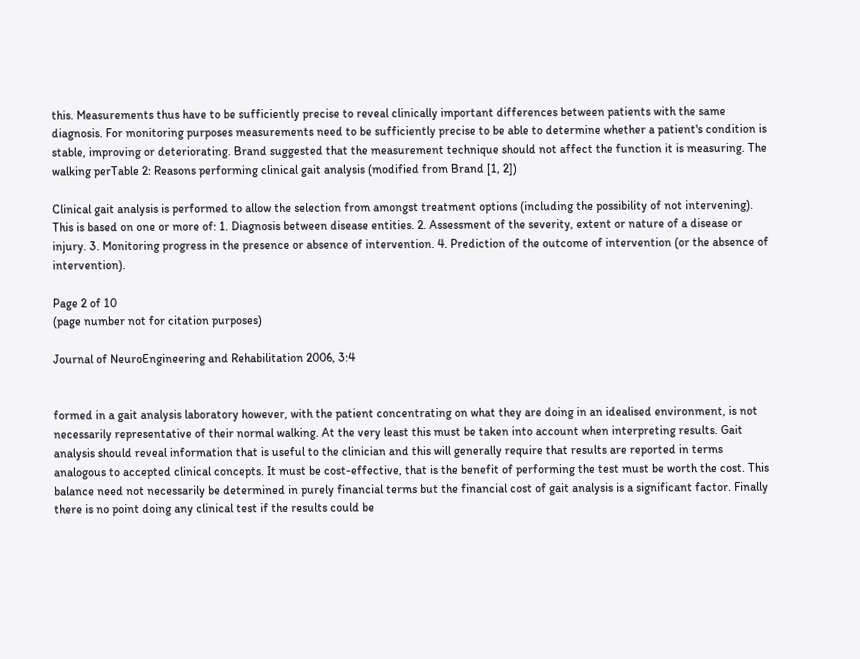this. Measurements thus have to be sufficiently precise to reveal clinically important differences between patients with the same diagnosis. For monitoring purposes measurements need to be sufficiently precise to be able to determine whether a patient's condition is stable, improving or deteriorating. Brand suggested that the measurement technique should not affect the function it is measuring. The walking perTable 2: Reasons performing clinical gait analysis (modified from Brand [1, 2])

Clinical gait analysis is performed to allow the selection from amongst treatment options (including the possibility of not intervening). This is based on one or more of: 1. Diagnosis between disease entities. 2. Assessment of the severity, extent or nature of a disease or injury. 3. Monitoring progress in the presence or absence of intervention. 4. Prediction of the outcome of intervention (or the absence of intervention).

Page 2 of 10
(page number not for citation purposes)

Journal of NeuroEngineering and Rehabilitation 2006, 3:4


formed in a gait analysis laboratory however, with the patient concentrating on what they are doing in an idealised environment, is not necessarily representative of their normal walking. At the very least this must be taken into account when interpreting results. Gait analysis should reveal information that is useful to the clinician and this will generally require that results are reported in terms analogous to accepted clinical concepts. It must be cost-effective, that is the benefit of performing the test must be worth the cost. This balance need not necessarily be determined in purely financial terms but the financial cost of gait analysis is a significant factor. Finally there is no point doing any clinical test if the results could be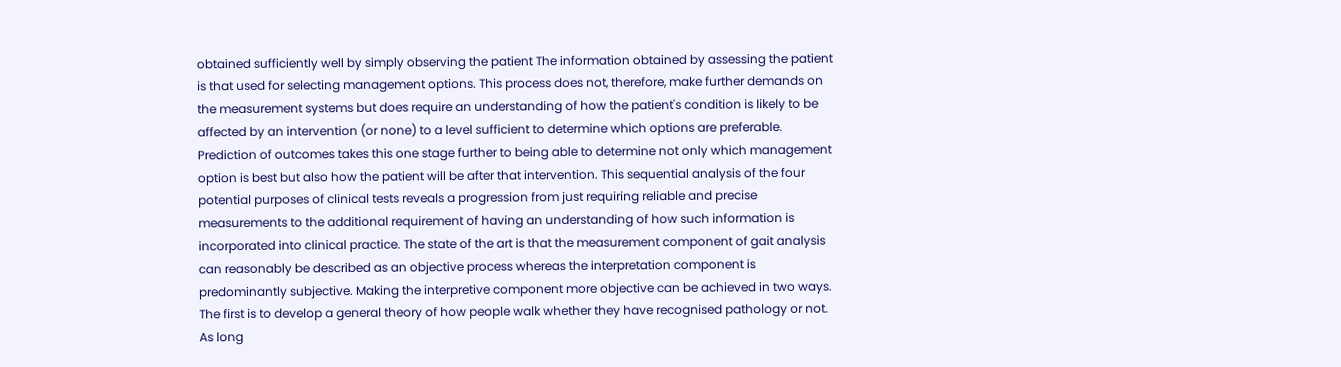obtained sufficiently well by simply observing the patient The information obtained by assessing the patient is that used for selecting management options. This process does not, therefore, make further demands on the measurement systems but does require an understanding of how the patient's condition is likely to be affected by an intervention (or none) to a level sufficient to determine which options are preferable. Prediction of outcomes takes this one stage further to being able to determine not only which management option is best but also how the patient will be after that intervention. This sequential analysis of the four potential purposes of clinical tests reveals a progression from just requiring reliable and precise measurements to the additional requirement of having an understanding of how such information is incorporated into clinical practice. The state of the art is that the measurement component of gait analysis can reasonably be described as an objective process whereas the interpretation component is predominantly subjective. Making the interpretive component more objective can be achieved in two ways. The first is to develop a general theory of how people walk whether they have recognised pathology or not. As long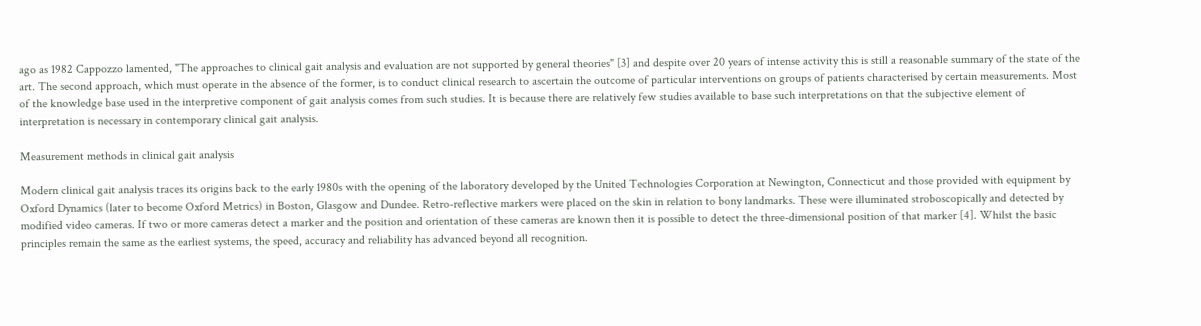ago as 1982 Cappozzo lamented, "The approaches to clinical gait analysis and evaluation are not supported by general theories" [3] and despite over 20 years of intense activity this is still a reasonable summary of the state of the art. The second approach, which must operate in the absence of the former, is to conduct clinical research to ascertain the outcome of particular interventions on groups of patients characterised by certain measurements. Most of the knowledge base used in the interpretive component of gait analysis comes from such studies. It is because there are relatively few studies available to base such interpretations on that the subjective element of interpretation is necessary in contemporary clinical gait analysis.

Measurement methods in clinical gait analysis

Modern clinical gait analysis traces its origins back to the early 1980s with the opening of the laboratory developed by the United Technologies Corporation at Newington, Connecticut and those provided with equipment by Oxford Dynamics (later to become Oxford Metrics) in Boston, Glasgow and Dundee. Retro-reflective markers were placed on the skin in relation to bony landmarks. These were illuminated stroboscopically and detected by modified video cameras. If two or more cameras detect a marker and the position and orientation of these cameras are known then it is possible to detect the three-dimensional position of that marker [4]. Whilst the basic principles remain the same as the earliest systems, the speed, accuracy and reliability has advanced beyond all recognition.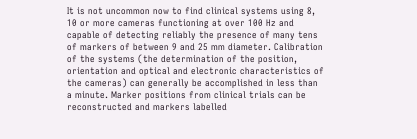It is not uncommon now to find clinical systems using 8, 10 or more cameras functioning at over 100 Hz and capable of detecting reliably the presence of many tens of markers of between 9 and 25 mm diameter. Calibration of the systems (the determination of the position, orientation and optical and electronic characteristics of the cameras) can generally be accomplished in less than a minute. Marker positions from clinical trials can be reconstructed and markers labelled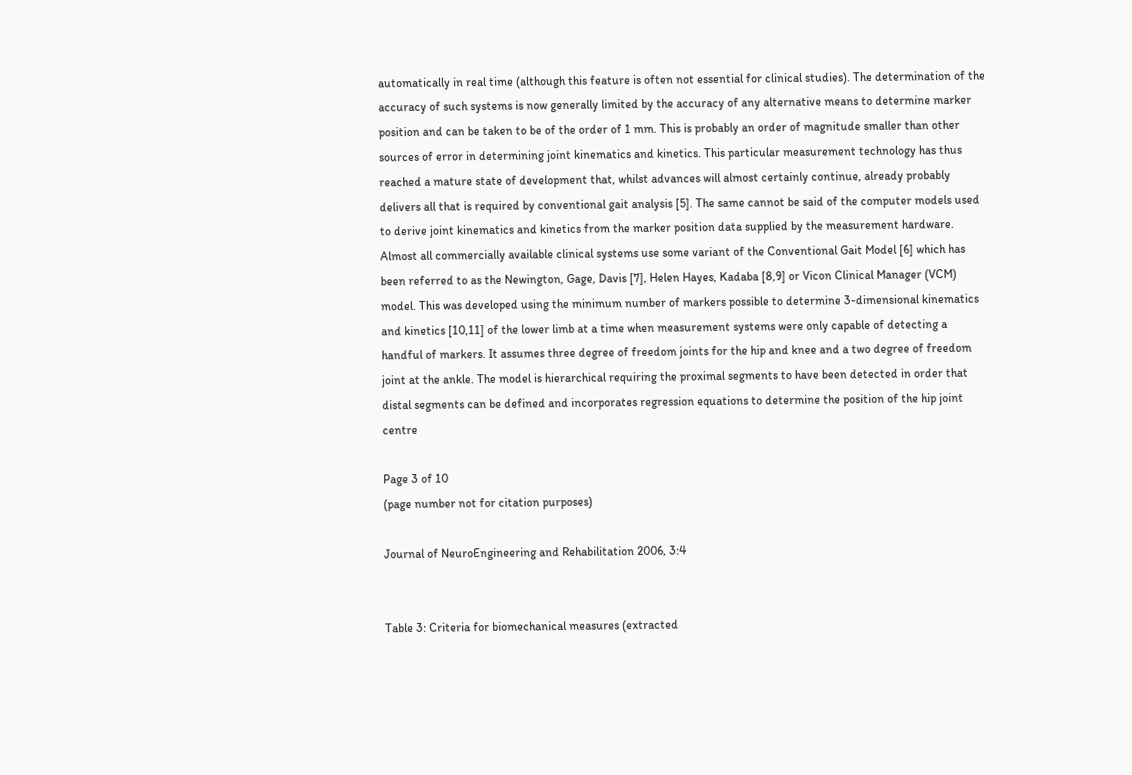automatically in real time (although this feature is often not essential for clinical studies). The determination of the accuracy of such systems is now generally limited by the accuracy of any alternative means to determine marker position and can be taken to be of the order of 1 mm. This is probably an order of magnitude smaller than other sources of error in determining joint kinematics and kinetics. This particular measurement technology has thus reached a mature state of development that, whilst advances will almost certainly continue, already probably delivers all that is required by conventional gait analysis [5]. The same cannot be said of the computer models used to derive joint kinematics and kinetics from the marker position data supplied by the measurement hardware. Almost all commercially available clinical systems use some variant of the Conventional Gait Model [6] which has been referred to as the Newington, Gage, Davis [7], Helen Hayes, Kadaba [8,9] or Vicon Clinical Manager (VCM) model. This was developed using the minimum number of markers possible to determine 3-dimensional kinematics and kinetics [10,11] of the lower limb at a time when measurement systems were only capable of detecting a handful of markers. It assumes three degree of freedom joints for the hip and knee and a two degree of freedom joint at the ankle. The model is hierarchical requiring the proximal segments to have been detected in order that distal segments can be defined and incorporates regression equations to determine the position of the hip joint centre

Page 3 of 10
(page number not for citation purposes)

Journal of NeuroEngineering and Rehabilitation 2006, 3:4


Table 3: Criteria for biomechanical measures (extracted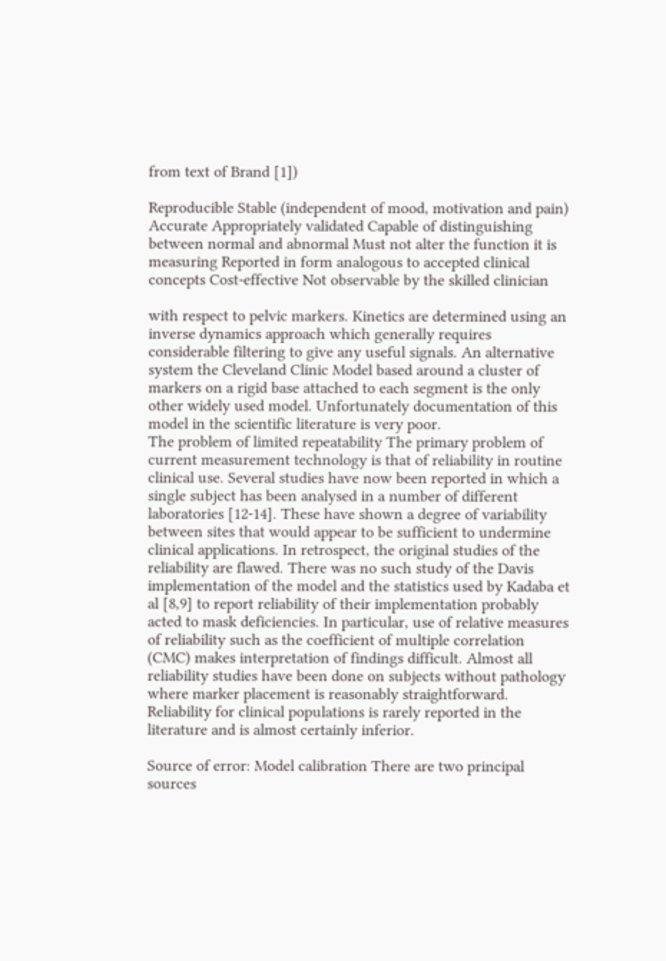from text of Brand [1])

Reproducible Stable (independent of mood, motivation and pain) Accurate Appropriately validated Capable of distinguishing between normal and abnormal Must not alter the function it is measuring Reported in form analogous to accepted clinical concepts Cost-effective Not observable by the skilled clinician

with respect to pelvic markers. Kinetics are determined using an inverse dynamics approach which generally requires considerable filtering to give any useful signals. An alternative system the Cleveland Clinic Model based around a cluster of markers on a rigid base attached to each segment is the only other widely used model. Unfortunately documentation of this model in the scientific literature is very poor.
The problem of limited repeatability The primary problem of current measurement technology is that of reliability in routine clinical use. Several studies have now been reported in which a single subject has been analysed in a number of different laboratories [12-14]. These have shown a degree of variability between sites that would appear to be sufficient to undermine clinical applications. In retrospect, the original studies of the reliability are flawed. There was no such study of the Davis implementation of the model and the statistics used by Kadaba et al [8,9] to report reliability of their implementation probably acted to mask deficiencies. In particular, use of relative measures of reliability such as the coefficient of multiple correlation (CMC) makes interpretation of findings difficult. Almost all reliability studies have been done on subjects without pathology where marker placement is reasonably straightforward. Reliability for clinical populations is rarely reported in the literature and is almost certainly inferior.

Source of error: Model calibration There are two principal sources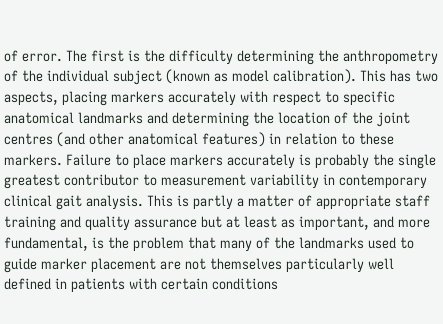of error. The first is the difficulty determining the anthropometry of the individual subject (known as model calibration). This has two aspects, placing markers accurately with respect to specific anatomical landmarks and determining the location of the joint centres (and other anatomical features) in relation to these markers. Failure to place markers accurately is probably the single greatest contributor to measurement variability in contemporary clinical gait analysis. This is partly a matter of appropriate staff training and quality assurance but at least as important, and more fundamental, is the problem that many of the landmarks used to guide marker placement are not themselves particularly well defined in patients with certain conditions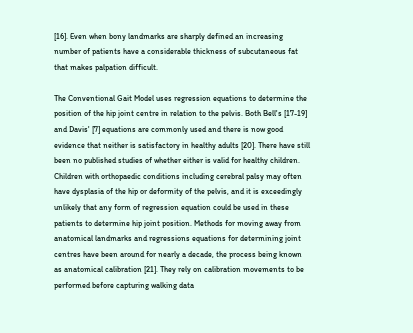[16]. Even when bony landmarks are sharply defined an increasing number of patients have a considerable thickness of subcutaneous fat that makes palpation difficult.

The Conventional Gait Model uses regression equations to determine the position of the hip joint centre in relation to the pelvis. Both Bell's [17-19] and Davis' [7] equations are commonly used and there is now good evidence that neither is satisfactory in healthy adults [20]. There have still been no published studies of whether either is valid for healthy children. Children with orthopaedic conditions including cerebral palsy may often have dysplasia of the hip or deformity of the pelvis, and it is exceedingly unlikely that any form of regression equation could be used in these patients to determine hip joint position. Methods for moving away from anatomical landmarks and regressions equations for determining joint centres have been around for nearly a decade, the process being known as anatomical calibration [21]. They rely on calibration movements to be performed before capturing walking data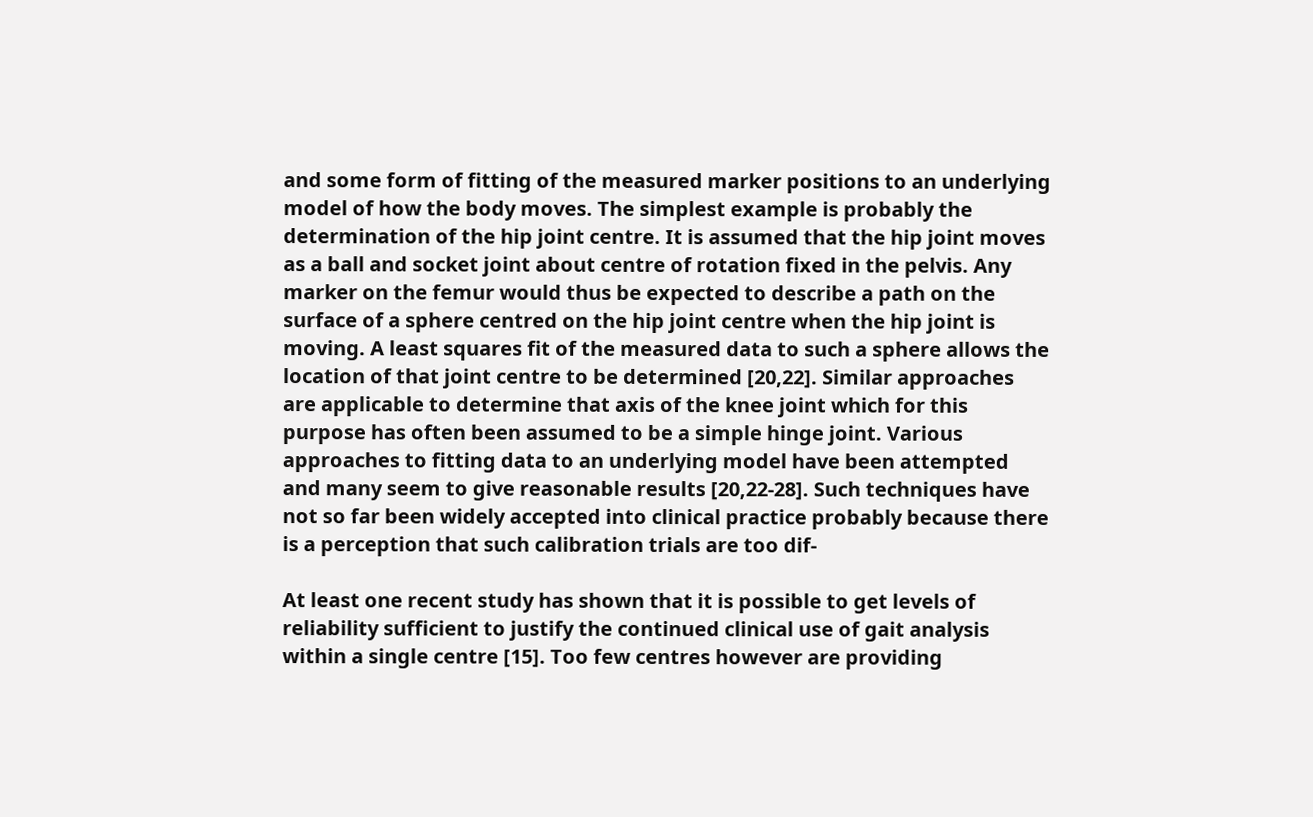and some form of fitting of the measured marker positions to an underlying model of how the body moves. The simplest example is probably the determination of the hip joint centre. It is assumed that the hip joint moves as a ball and socket joint about centre of rotation fixed in the pelvis. Any marker on the femur would thus be expected to describe a path on the surface of a sphere centred on the hip joint centre when the hip joint is moving. A least squares fit of the measured data to such a sphere allows the location of that joint centre to be determined [20,22]. Similar approaches are applicable to determine that axis of the knee joint which for this purpose has often been assumed to be a simple hinge joint. Various approaches to fitting data to an underlying model have been attempted and many seem to give reasonable results [20,22-28]. Such techniques have not so far been widely accepted into clinical practice probably because there is a perception that such calibration trials are too dif-

At least one recent study has shown that it is possible to get levels of reliability sufficient to justify the continued clinical use of gait analysis within a single centre [15]. Too few centres however are providing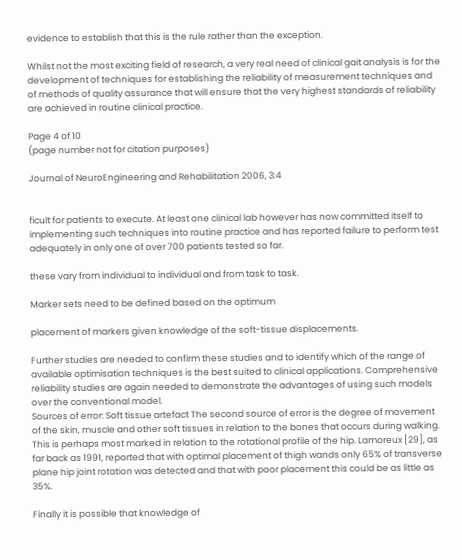evidence to establish that this is the rule rather than the exception.

Whilst not the most exciting field of research, a very real need of clinical gait analysis is for the development of techniques for establishing the reliability of measurement techniques and of methods of quality assurance that will ensure that the very highest standards of reliability are achieved in routine clinical practice.

Page 4 of 10
(page number not for citation purposes)

Journal of NeuroEngineering and Rehabilitation 2006, 3:4


ficult for patients to execute. At least one clinical lab however has now committed itself to implementing such techniques into routine practice and has reported failure to perform test adequately in only one of over 700 patients tested so far.

these vary from individual to individual and from task to task.

Marker sets need to be defined based on the optimum

placement of markers given knowledge of the soft-tissue displacements.

Further studies are needed to confirm these studies and to identify which of the range of available optimisation techniques is the best suited to clinical applications. Comprehensive reliability studies are again needed to demonstrate the advantages of using such models over the conventional model.
Sources of error: Soft tissue artefact The second source of error is the degree of movement of the skin, muscle and other soft tissues in relation to the bones that occurs during walking. This is perhaps most marked in relation to the rotational profile of the hip. Lamoreux [29], as far back as 1991, reported that with optimal placement of thigh wands only 65% of transverse plane hip joint rotation was detected and that with poor placement this could be as little as 35%.

Finally it is possible that knowledge of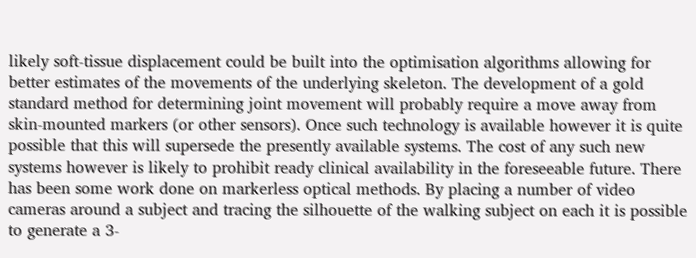likely soft-tissue displacement could be built into the optimisation algorithms allowing for better estimates of the movements of the underlying skeleton. The development of a gold standard method for determining joint movement will probably require a move away from skin-mounted markers (or other sensors). Once such technology is available however it is quite possible that this will supersede the presently available systems. The cost of any such new systems however is likely to prohibit ready clinical availability in the foreseeable future. There has been some work done on markerless optical methods. By placing a number of video cameras around a subject and tracing the silhouette of the walking subject on each it is possible to generate a 3-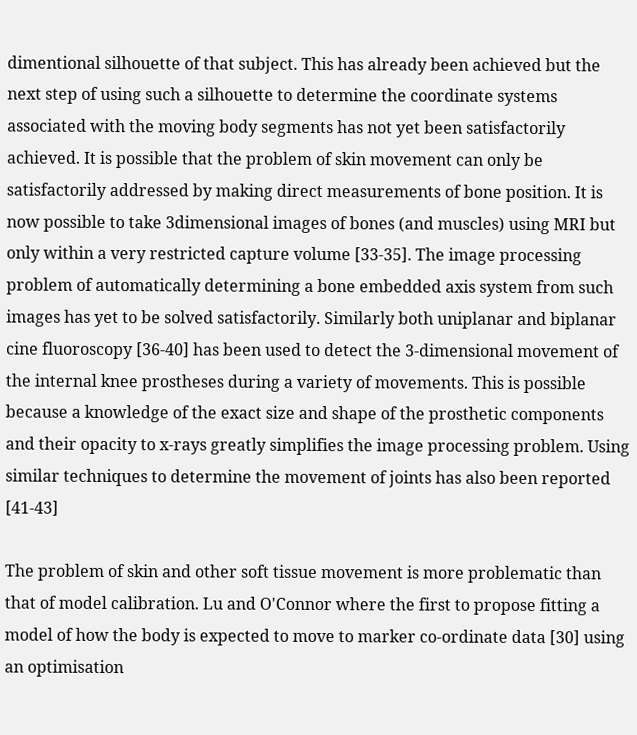dimentional silhouette of that subject. This has already been achieved but the next step of using such a silhouette to determine the coordinate systems associated with the moving body segments has not yet been satisfactorily achieved. It is possible that the problem of skin movement can only be satisfactorily addressed by making direct measurements of bone position. It is now possible to take 3dimensional images of bones (and muscles) using MRI but only within a very restricted capture volume [33-35]. The image processing problem of automatically determining a bone embedded axis system from such images has yet to be solved satisfactorily. Similarly both uniplanar and biplanar cine fluoroscopy [36-40] has been used to detect the 3-dimensional movement of the internal knee prostheses during a variety of movements. This is possible because a knowledge of the exact size and shape of the prosthetic components and their opacity to x-rays greatly simplifies the image processing problem. Using similar techniques to determine the movement of joints has also been reported [41-43]

The problem of skin and other soft tissue movement is more problematic than that of model calibration. Lu and O'Connor where the first to propose fitting a model of how the body is expected to move to marker co-ordinate data [30] using an optimisation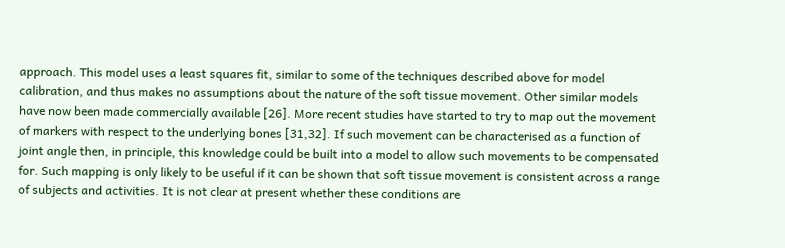approach. This model uses a least squares fit, similar to some of the techniques described above for model calibration, and thus makes no assumptions about the nature of the soft tissue movement. Other similar models have now been made commercially available [26]. More recent studies have started to try to map out the movement of markers with respect to the underlying bones [31,32]. If such movement can be characterised as a function of joint angle then, in principle, this knowledge could be built into a model to allow such movements to be compensated for. Such mapping is only likely to be useful if it can be shown that soft tissue movement is consistent across a range of subjects and activities. It is not clear at present whether these conditions are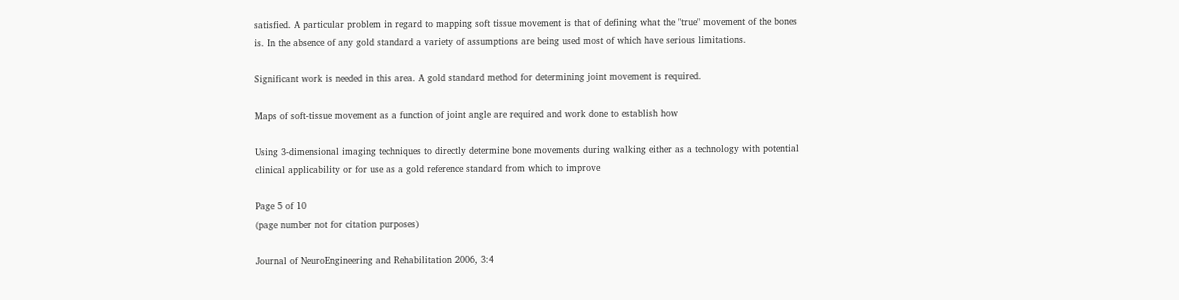satisfied. A particular problem in regard to mapping soft tissue movement is that of defining what the "true" movement of the bones is. In the absence of any gold standard a variety of assumptions are being used most of which have serious limitations.

Significant work is needed in this area. A gold standard method for determining joint movement is required.

Maps of soft-tissue movement as a function of joint angle are required and work done to establish how

Using 3-dimensional imaging techniques to directly determine bone movements during walking either as a technology with potential clinical applicability or for use as a gold reference standard from which to improve

Page 5 of 10
(page number not for citation purposes)

Journal of NeuroEngineering and Rehabilitation 2006, 3:4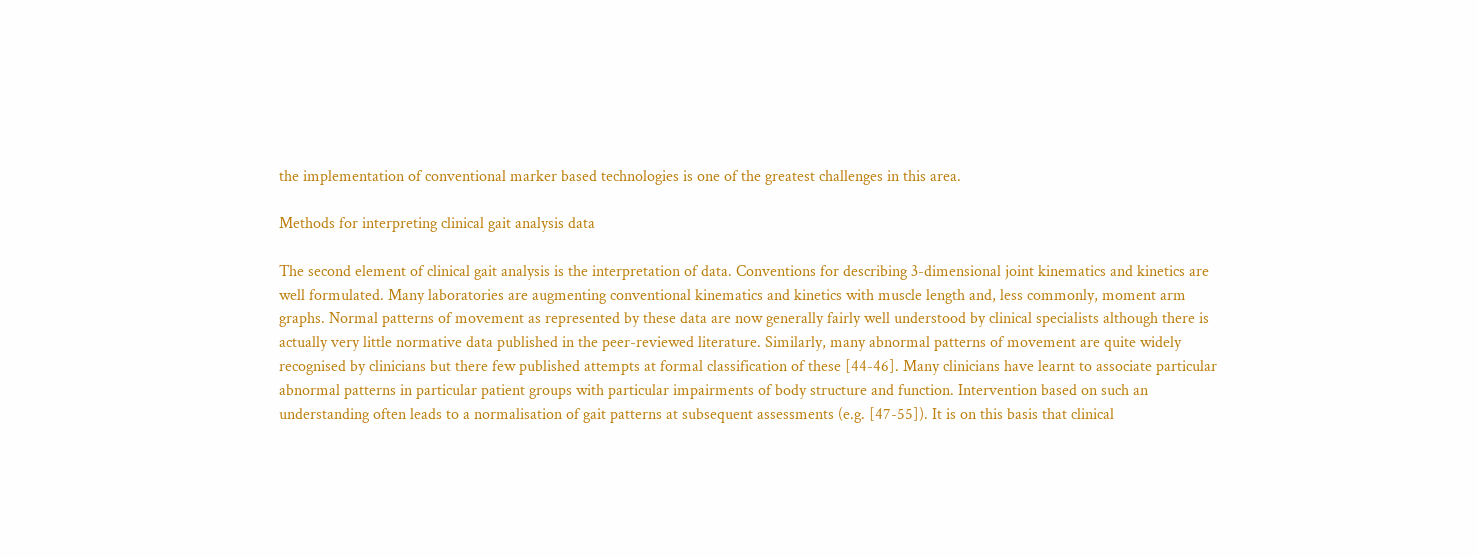the implementation of conventional marker based technologies is one of the greatest challenges in this area.

Methods for interpreting clinical gait analysis data

The second element of clinical gait analysis is the interpretation of data. Conventions for describing 3-dimensional joint kinematics and kinetics are well formulated. Many laboratories are augmenting conventional kinematics and kinetics with muscle length and, less commonly, moment arm graphs. Normal patterns of movement as represented by these data are now generally fairly well understood by clinical specialists although there is actually very little normative data published in the peer-reviewed literature. Similarly, many abnormal patterns of movement are quite widely recognised by clinicians but there few published attempts at formal classification of these [44-46]. Many clinicians have learnt to associate particular abnormal patterns in particular patient groups with particular impairments of body structure and function. Intervention based on such an understanding often leads to a normalisation of gait patterns at subsequent assessments (e.g. [47-55]). It is on this basis that clinical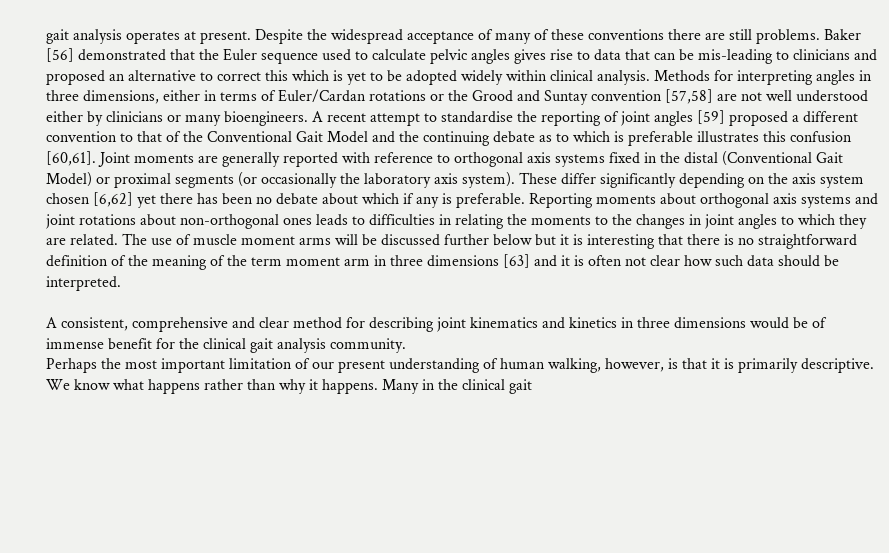gait analysis operates at present. Despite the widespread acceptance of many of these conventions there are still problems. Baker [56] demonstrated that the Euler sequence used to calculate pelvic angles gives rise to data that can be mis-leading to clinicians and proposed an alternative to correct this which is yet to be adopted widely within clinical analysis. Methods for interpreting angles in three dimensions, either in terms of Euler/Cardan rotations or the Grood and Suntay convention [57,58] are not well understood either by clinicians or many bioengineers. A recent attempt to standardise the reporting of joint angles [59] proposed a different convention to that of the Conventional Gait Model and the continuing debate as to which is preferable illustrates this confusion [60,61]. Joint moments are generally reported with reference to orthogonal axis systems fixed in the distal (Conventional Gait Model) or proximal segments (or occasionally the laboratory axis system). These differ significantly depending on the axis system chosen [6,62] yet there has been no debate about which if any is preferable. Reporting moments about orthogonal axis systems and joint rotations about non-orthogonal ones leads to difficulties in relating the moments to the changes in joint angles to which they are related. The use of muscle moment arms will be discussed further below but it is interesting that there is no straightforward definition of the meaning of the term moment arm in three dimensions [63] and it is often not clear how such data should be interpreted.

A consistent, comprehensive and clear method for describing joint kinematics and kinetics in three dimensions would be of immense benefit for the clinical gait analysis community.
Perhaps the most important limitation of our present understanding of human walking, however, is that it is primarily descriptive. We know what happens rather than why it happens. Many in the clinical gait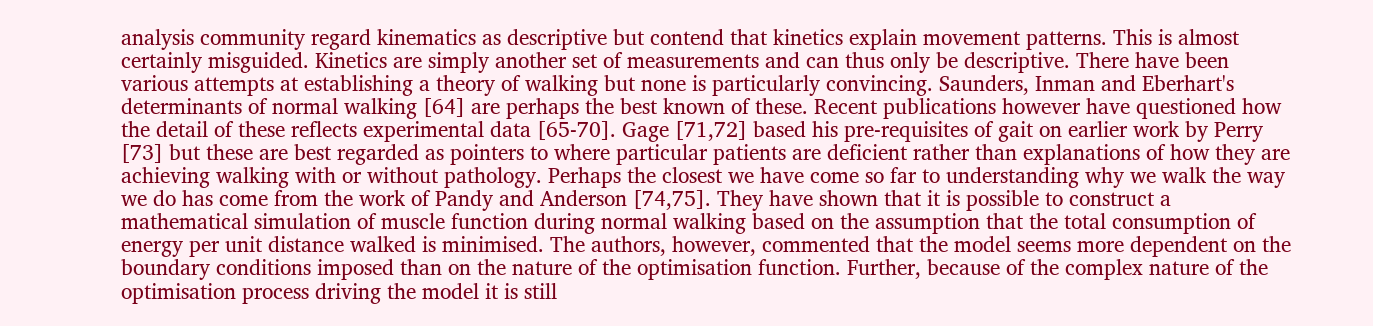analysis community regard kinematics as descriptive but contend that kinetics explain movement patterns. This is almost certainly misguided. Kinetics are simply another set of measurements and can thus only be descriptive. There have been various attempts at establishing a theory of walking but none is particularly convincing. Saunders, Inman and Eberhart's determinants of normal walking [64] are perhaps the best known of these. Recent publications however have questioned how the detail of these reflects experimental data [65-70]. Gage [71,72] based his pre-requisites of gait on earlier work by Perry [73] but these are best regarded as pointers to where particular patients are deficient rather than explanations of how they are achieving walking with or without pathology. Perhaps the closest we have come so far to understanding why we walk the way we do has come from the work of Pandy and Anderson [74,75]. They have shown that it is possible to construct a mathematical simulation of muscle function during normal walking based on the assumption that the total consumption of energy per unit distance walked is minimised. The authors, however, commented that the model seems more dependent on the boundary conditions imposed than on the nature of the optimisation function. Further, because of the complex nature of the optimisation process driving the model it is still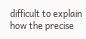difficult to explain how the precise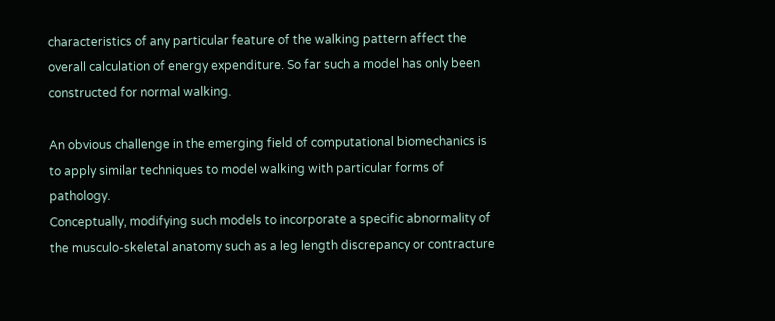characteristics of any particular feature of the walking pattern affect the overall calculation of energy expenditure. So far such a model has only been constructed for normal walking.

An obvious challenge in the emerging field of computational biomechanics is to apply similar techniques to model walking with particular forms of pathology.
Conceptually, modifying such models to incorporate a specific abnormality of the musculo-skeletal anatomy such as a leg length discrepancy or contracture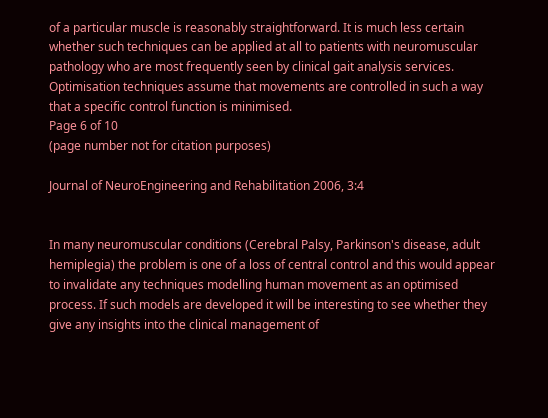of a particular muscle is reasonably straightforward. It is much less certain whether such techniques can be applied at all to patients with neuromuscular pathology who are most frequently seen by clinical gait analysis services. Optimisation techniques assume that movements are controlled in such a way that a specific control function is minimised.
Page 6 of 10
(page number not for citation purposes)

Journal of NeuroEngineering and Rehabilitation 2006, 3:4


In many neuromuscular conditions (Cerebral Palsy, Parkinson's disease, adult hemiplegia) the problem is one of a loss of central control and this would appear to invalidate any techniques modelling human movement as an optimised process. If such models are developed it will be interesting to see whether they give any insights into the clinical management of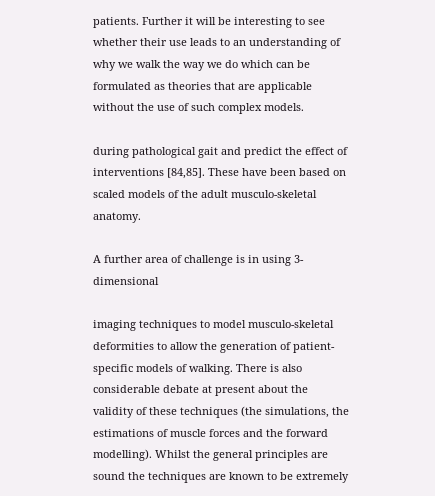patients. Further it will be interesting to see whether their use leads to an understanding of why we walk the way we do which can be formulated as theories that are applicable without the use of such complex models.

during pathological gait and predict the effect of interventions [84,85]. These have been based on scaled models of the adult musculo-skeletal anatomy.

A further area of challenge is in using 3-dimensional

imaging techniques to model musculo-skeletal deformities to allow the generation of patient-specific models of walking. There is also considerable debate at present about the validity of these techniques (the simulations, the estimations of muscle forces and the forward modelling). Whilst the general principles are sound the techniques are known to be extremely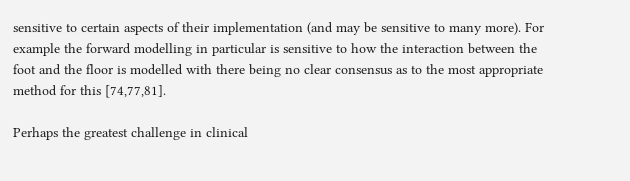sensitive to certain aspects of their implementation (and may be sensitive to many more). For example the forward modelling in particular is sensitive to how the interaction between the foot and the floor is modelled with there being no clear consensus as to the most appropriate method for this [74,77,81].

Perhaps the greatest challenge in clinical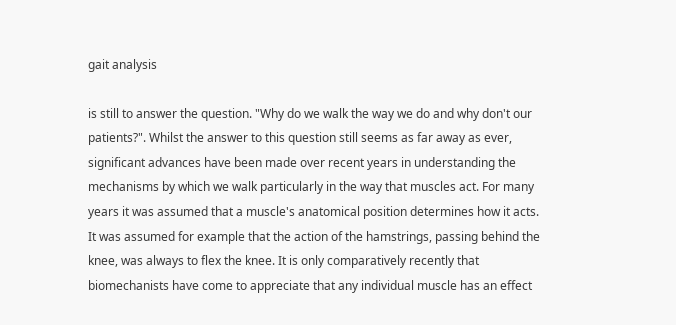gait analysis

is still to answer the question. "Why do we walk the way we do and why don't our patients?". Whilst the answer to this question still seems as far away as ever, significant advances have been made over recent years in understanding the mechanisms by which we walk particularly in the way that muscles act. For many years it was assumed that a muscle's anatomical position determines how it acts. It was assumed for example that the action of the hamstrings, passing behind the knee, was always to flex the knee. It is only comparatively recently that biomechanists have come to appreciate that any individual muscle has an effect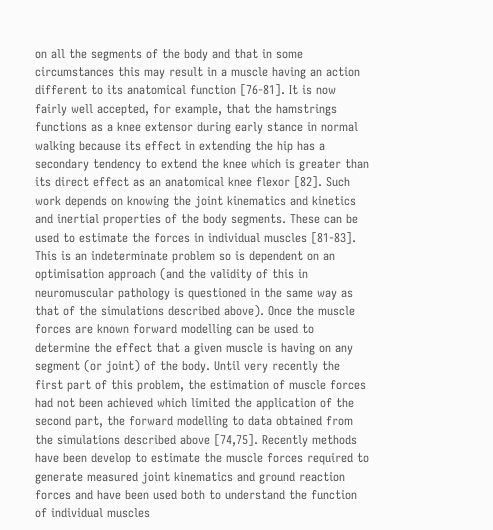on all the segments of the body and that in some circumstances this may result in a muscle having an action different to its anatomical function [76-81]. It is now fairly well accepted, for example, that the hamstrings functions as a knee extensor during early stance in normal walking because its effect in extending the hip has a secondary tendency to extend the knee which is greater than its direct effect as an anatomical knee flexor [82]. Such work depends on knowing the joint kinematics and kinetics and inertial properties of the body segments. These can be used to estimate the forces in individual muscles [81-83]. This is an indeterminate problem so is dependent on an optimisation approach (and the validity of this in neuromuscular pathology is questioned in the same way as that of the simulations described above). Once the muscle forces are known forward modelling can be used to determine the effect that a given muscle is having on any segment (or joint) of the body. Until very recently the first part of this problem, the estimation of muscle forces had not been achieved which limited the application of the second part, the forward modelling to data obtained from the simulations described above [74,75]. Recently methods have been develop to estimate the muscle forces required to generate measured joint kinematics and ground reaction forces and have been used both to understand the function of individual muscles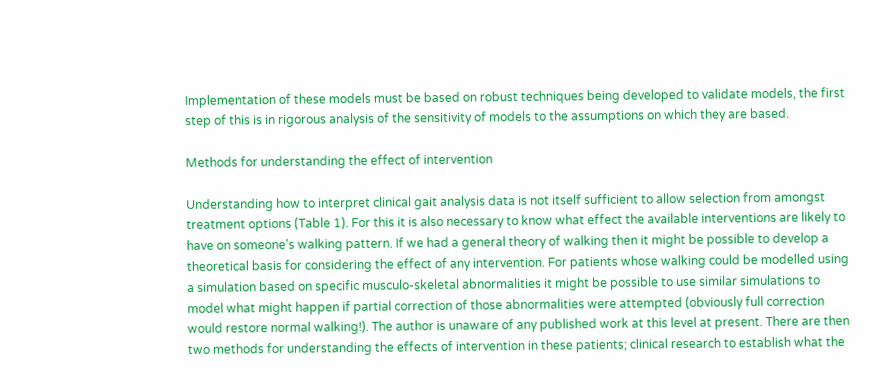Implementation of these models must be based on robust techniques being developed to validate models, the first step of this is in rigorous analysis of the sensitivity of models to the assumptions on which they are based.

Methods for understanding the effect of intervention

Understanding how to interpret clinical gait analysis data is not itself sufficient to allow selection from amongst treatment options (Table 1). For this it is also necessary to know what effect the available interventions are likely to have on someone's walking pattern. If we had a general theory of walking then it might be possible to develop a theoretical basis for considering the effect of any intervention. For patients whose walking could be modelled using a simulation based on specific musculo-skeletal abnormalities it might be possible to use similar simulations to model what might happen if partial correction of those abnormalities were attempted (obviously full correction would restore normal walking!). The author is unaware of any published work at this level at present. There are then two methods for understanding the effects of intervention in these patients; clinical research to establish what the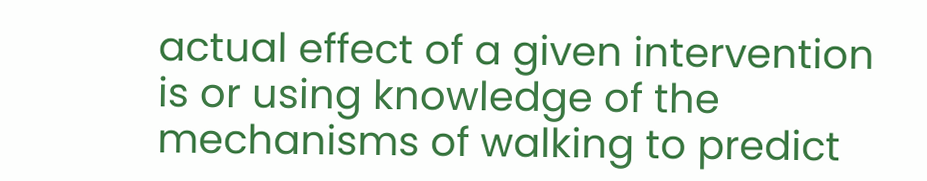actual effect of a given intervention is or using knowledge of the mechanisms of walking to predict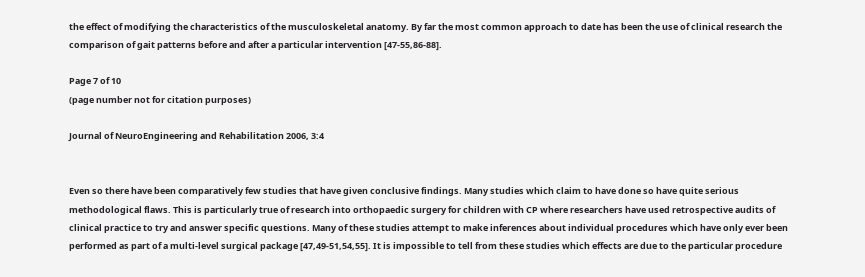the effect of modifying the characteristics of the musculoskeletal anatomy. By far the most common approach to date has been the use of clinical research the comparison of gait patterns before and after a particular intervention [47-55,86-88].

Page 7 of 10
(page number not for citation purposes)

Journal of NeuroEngineering and Rehabilitation 2006, 3:4


Even so there have been comparatively few studies that have given conclusive findings. Many studies which claim to have done so have quite serious methodological flaws. This is particularly true of research into orthopaedic surgery for children with CP where researchers have used retrospective audits of clinical practice to try and answer specific questions. Many of these studies attempt to make inferences about individual procedures which have only ever been performed as part of a multi-level surgical package [47,49-51,54,55]. It is impossible to tell from these studies which effects are due to the particular procedure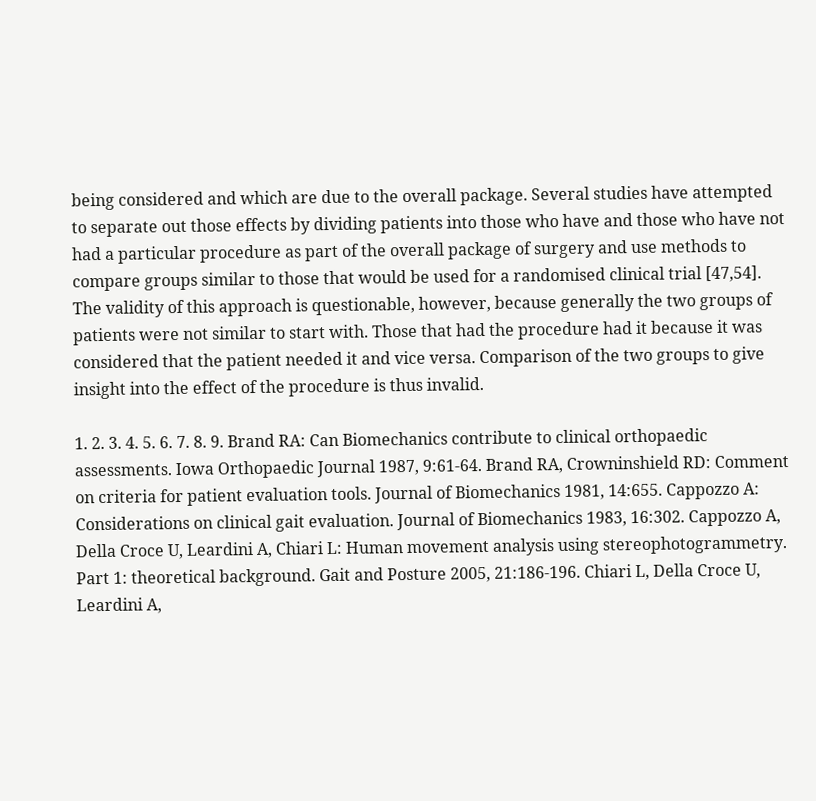being considered and which are due to the overall package. Several studies have attempted to separate out those effects by dividing patients into those who have and those who have not had a particular procedure as part of the overall package of surgery and use methods to compare groups similar to those that would be used for a randomised clinical trial [47,54]. The validity of this approach is questionable, however, because generally the two groups of patients were not similar to start with. Those that had the procedure had it because it was considered that the patient needed it and vice versa. Comparison of the two groups to give insight into the effect of the procedure is thus invalid.

1. 2. 3. 4. 5. 6. 7. 8. 9. Brand RA: Can Biomechanics contribute to clinical orthopaedic assessments. Iowa Orthopaedic Journal 1987, 9:61-64. Brand RA, Crowninshield RD: Comment on criteria for patient evaluation tools. Journal of Biomechanics 1981, 14:655. Cappozzo A: Considerations on clinical gait evaluation. Journal of Biomechanics 1983, 16:302. Cappozzo A, Della Croce U, Leardini A, Chiari L: Human movement analysis using stereophotogrammetry. Part 1: theoretical background. Gait and Posture 2005, 21:186-196. Chiari L, Della Croce U, Leardini A,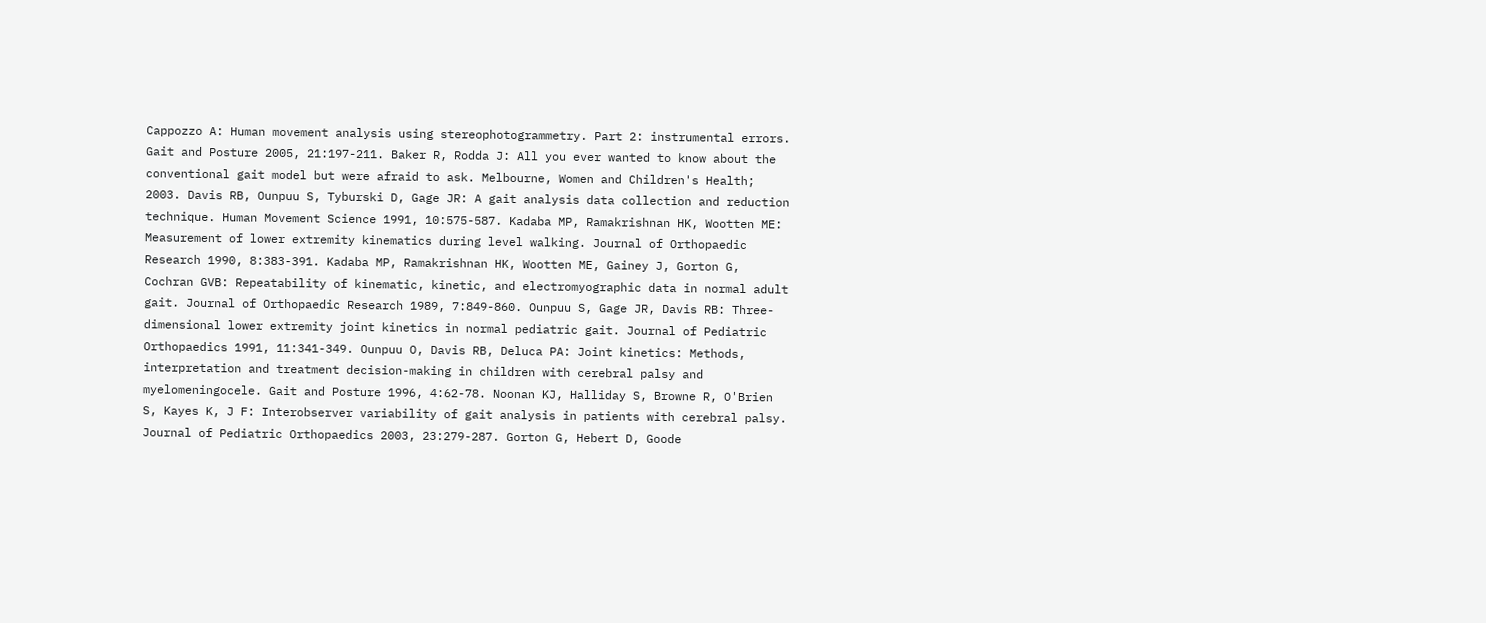Cappozzo A: Human movement analysis using stereophotogrammetry. Part 2: instrumental errors. Gait and Posture 2005, 21:197-211. Baker R, Rodda J: All you ever wanted to know about the conventional gait model but were afraid to ask. Melbourne, Women and Children's Health; 2003. Davis RB, Ounpuu S, Tyburski D, Gage JR: A gait analysis data collection and reduction technique. Human Movement Science 1991, 10:575-587. Kadaba MP, Ramakrishnan HK, Wootten ME: Measurement of lower extremity kinematics during level walking. Journal of Orthopaedic Research 1990, 8:383-391. Kadaba MP, Ramakrishnan HK, Wootten ME, Gainey J, Gorton G, Cochran GVB: Repeatability of kinematic, kinetic, and electromyographic data in normal adult gait. Journal of Orthopaedic Research 1989, 7:849-860. Ounpuu S, Gage JR, Davis RB: Three-dimensional lower extremity joint kinetics in normal pediatric gait. Journal of Pediatric Orthopaedics 1991, 11:341-349. Ounpuu O, Davis RB, Deluca PA: Joint kinetics: Methods, interpretation and treatment decision-making in children with cerebral palsy and myelomeningocele. Gait and Posture 1996, 4:62-78. Noonan KJ, Halliday S, Browne R, O'Brien S, Kayes K, J F: Interobserver variability of gait analysis in patients with cerebral palsy. Journal of Pediatric Orthopaedics 2003, 23:279-287. Gorton G, Hebert D, Goode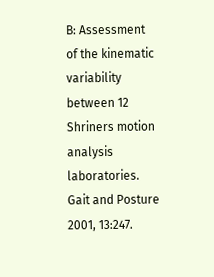B: Assessment of the kinematic variability between 12 Shriners motion analysis laboratories. Gait and Posture 2001, 13:247.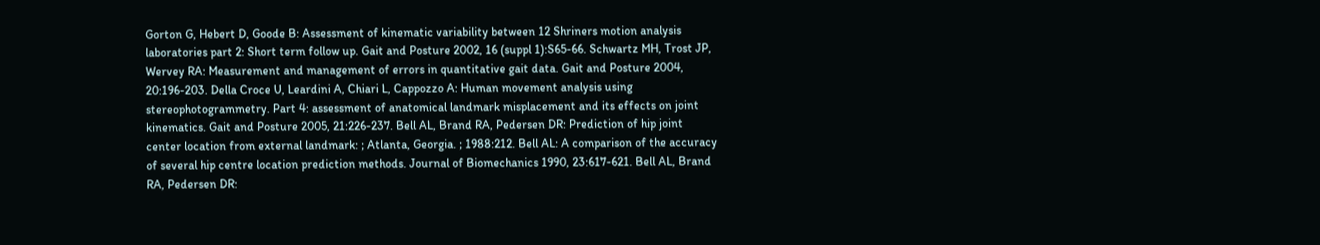Gorton G, Hebert D, Goode B: Assessment of kinematic variability between 12 Shriners motion analysis laboratories part 2: Short term follow up. Gait and Posture 2002, 16 (suppl 1):S65-66. Schwartz MH, Trost JP, Wervey RA: Measurement and management of errors in quantitative gait data. Gait and Posture 2004, 20:196-203. Della Croce U, Leardini A, Chiari L, Cappozzo A: Human movement analysis using stereophotogrammetry. Part 4: assessment of anatomical landmark misplacement and its effects on joint kinematics. Gait and Posture 2005, 21:226-237. Bell AL, Brand RA, Pedersen DR: Prediction of hip joint center location from external landmark: ; Atlanta, Georgia. ; 1988:212. Bell AL: A comparison of the accuracy of several hip centre location prediction methods. Journal of Biomechanics 1990, 23:617-621. Bell AL, Brand RA, Pedersen DR: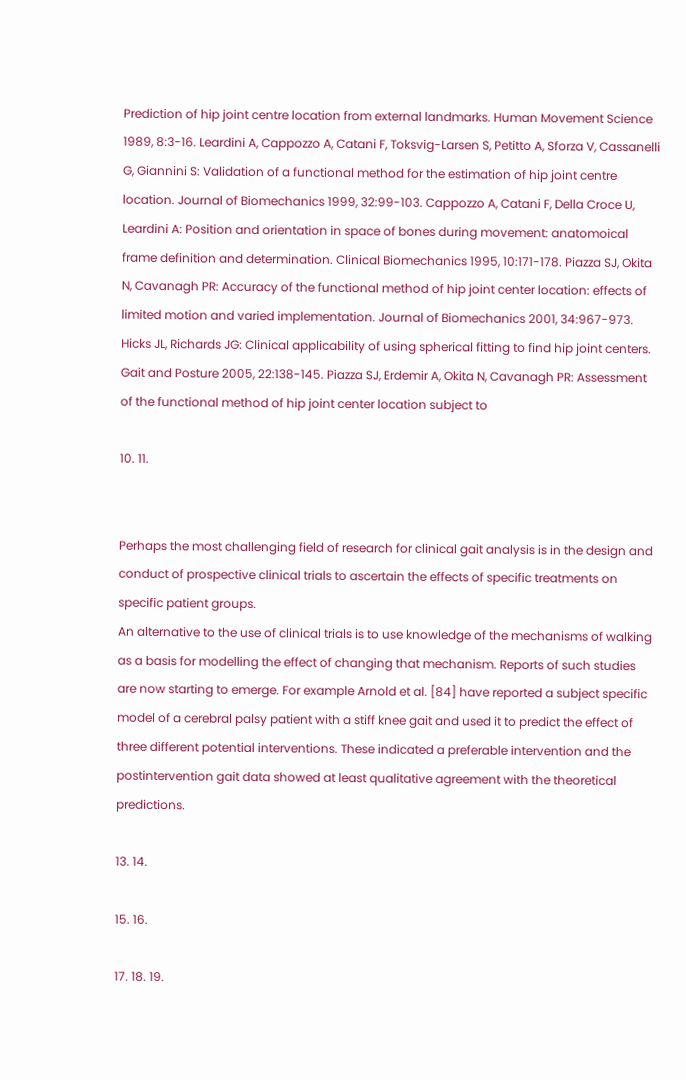Prediction of hip joint centre location from external landmarks. Human Movement Science 1989, 8:3-16. Leardini A, Cappozzo A, Catani F, Toksvig-Larsen S, Petitto A, Sforza V, Cassanelli G, Giannini S: Validation of a functional method for the estimation of hip joint centre location. Journal of Biomechanics 1999, 32:99-103. Cappozzo A, Catani F, Della Croce U, Leardini A: Position and orientation in space of bones during movement: anatomoical frame definition and determination. Clinical Biomechanics 1995, 10:171-178. Piazza SJ, Okita N, Cavanagh PR: Accuracy of the functional method of hip joint center location: effects of limited motion and varied implementation. Journal of Biomechanics 2001, 34:967-973. Hicks JL, Richards JG: Clinical applicability of using spherical fitting to find hip joint centers. Gait and Posture 2005, 22:138-145. Piazza SJ, Erdemir A, Okita N, Cavanagh PR: Assessment of the functional method of hip joint center location subject to

10. 11.


Perhaps the most challenging field of research for clinical gait analysis is in the design and conduct of prospective clinical trials to ascertain the effects of specific treatments on specific patient groups.
An alternative to the use of clinical trials is to use knowledge of the mechanisms of walking as a basis for modelling the effect of changing that mechanism. Reports of such studies are now starting to emerge. For example Arnold et al. [84] have reported a subject specific model of a cerebral palsy patient with a stiff knee gait and used it to predict the effect of three different potential interventions. These indicated a preferable intervention and the postintervention gait data showed at least qualitative agreement with the theoretical predictions.

13. 14.

15. 16.

17. 18. 19.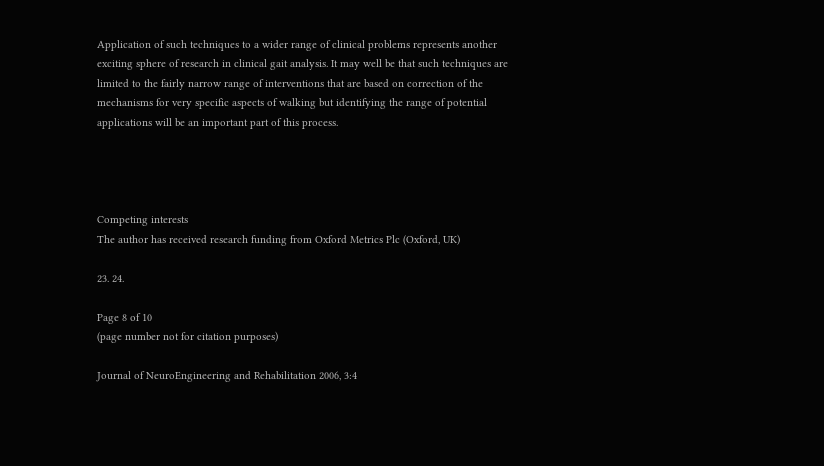Application of such techniques to a wider range of clinical problems represents another exciting sphere of research in clinical gait analysis. It may well be that such techniques are limited to the fairly narrow range of interventions that are based on correction of the mechanisms for very specific aspects of walking but identifying the range of potential applications will be an important part of this process.




Competing interests
The author has received research funding from Oxford Metrics Plc (Oxford, UK)

23. 24.

Page 8 of 10
(page number not for citation purposes)

Journal of NeuroEngineering and Rehabilitation 2006, 3:4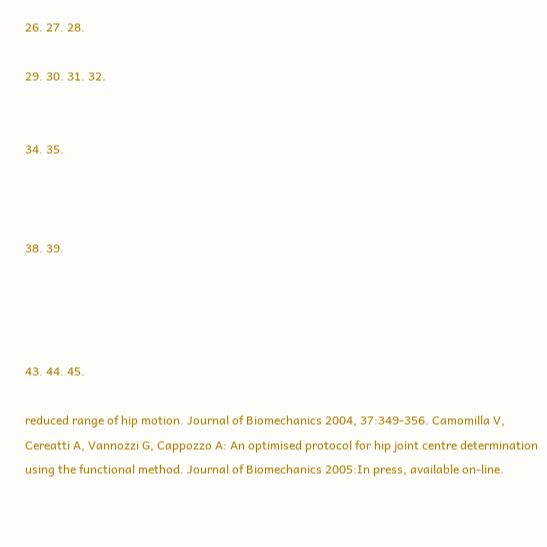26. 27. 28.

29. 30. 31. 32.


34. 35.



38. 39.




43. 44. 45.

reduced range of hip motion. Journal of Biomechanics 2004, 37:349-356. Camomilla V, Cereatti A, Vannozzi G, Cappozzo A: An optimised protocol for hip joint centre determination using the functional method. Journal of Biomechanics 2005:In press, available on-line.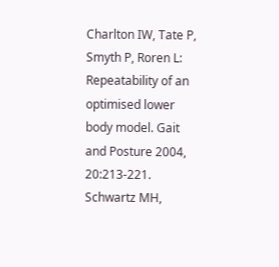Charlton IW, Tate P, Smyth P, Roren L: Repeatability of an optimised lower body model. Gait and Posture 2004, 20:213-221. Schwartz MH,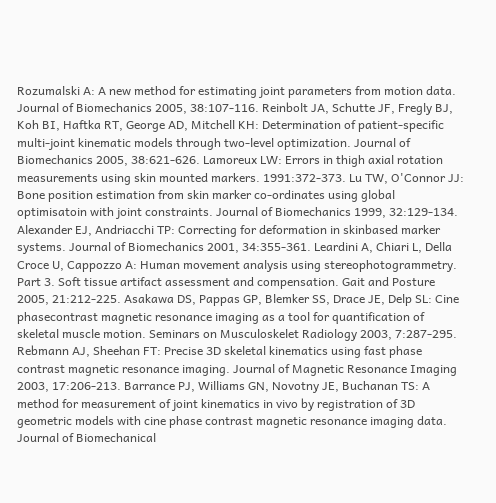Rozumalski A: A new method for estimating joint parameters from motion data. Journal of Biomechanics 2005, 38:107-116. Reinbolt JA, Schutte JF, Fregly BJ, Koh BI, Haftka RT, George AD, Mitchell KH: Determination of patient-specific multi-joint kinematic models through two-level optimization. Journal of Biomechanics 2005, 38:621-626. Lamoreux LW: Errors in thigh axial rotation measurements using skin mounted markers. 1991:372-373. Lu TW, O'Connor JJ: Bone position estimation from skin marker co-ordinates using global optimisatoin with joint constraints. Journal of Biomechanics 1999, 32:129-134. Alexander EJ, Andriacchi TP: Correcting for deformation in skinbased marker systems. Journal of Biomechanics 2001, 34:355-361. Leardini A, Chiari L, Della Croce U, Cappozzo A: Human movement analysis using stereophotogrammetry. Part 3. Soft tissue artifact assessment and compensation. Gait and Posture 2005, 21:212-225. Asakawa DS, Pappas GP, Blemker SS, Drace JE, Delp SL: Cine phasecontrast magnetic resonance imaging as a tool for quantification of skeletal muscle motion. Seminars on Musculoskelet Radiology 2003, 7:287-295. Rebmann AJ, Sheehan FT: Precise 3D skeletal kinematics using fast phase contrast magnetic resonance imaging. Journal of Magnetic Resonance Imaging 2003, 17:206-213. Barrance PJ, Williams GN, Novotny JE, Buchanan TS: A method for measurement of joint kinematics in vivo by registration of 3D geometric models with cine phase contrast magnetic resonance imaging data. Journal of Biomechanical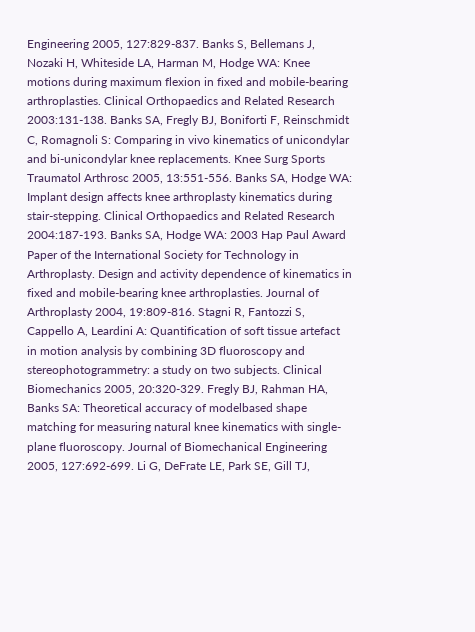Engineering 2005, 127:829-837. Banks S, Bellemans J, Nozaki H, Whiteside LA, Harman M, Hodge WA: Knee motions during maximum flexion in fixed and mobile-bearing arthroplasties. Clinical Orthopaedics and Related Research 2003:131-138. Banks SA, Fregly BJ, Boniforti F, Reinschmidt C, Romagnoli S: Comparing in vivo kinematics of unicondylar and bi-unicondylar knee replacements. Knee Surg Sports Traumatol Arthrosc 2005, 13:551-556. Banks SA, Hodge WA: Implant design affects knee arthroplasty kinematics during stair-stepping. Clinical Orthopaedics and Related Research 2004:187-193. Banks SA, Hodge WA: 2003 Hap Paul Award Paper of the International Society for Technology in Arthroplasty. Design and activity dependence of kinematics in fixed and mobile-bearing knee arthroplasties. Journal of Arthroplasty 2004, 19:809-816. Stagni R, Fantozzi S, Cappello A, Leardini A: Quantification of soft tissue artefact in motion analysis by combining 3D fluoroscopy and stereophotogrammetry: a study on two subjects. Clinical Biomechanics 2005, 20:320-329. Fregly BJ, Rahman HA, Banks SA: Theoretical accuracy of modelbased shape matching for measuring natural knee kinematics with single-plane fluoroscopy. Journal of Biomechanical Engineering 2005, 127:692-699. Li G, DeFrate LE, Park SE, Gill TJ,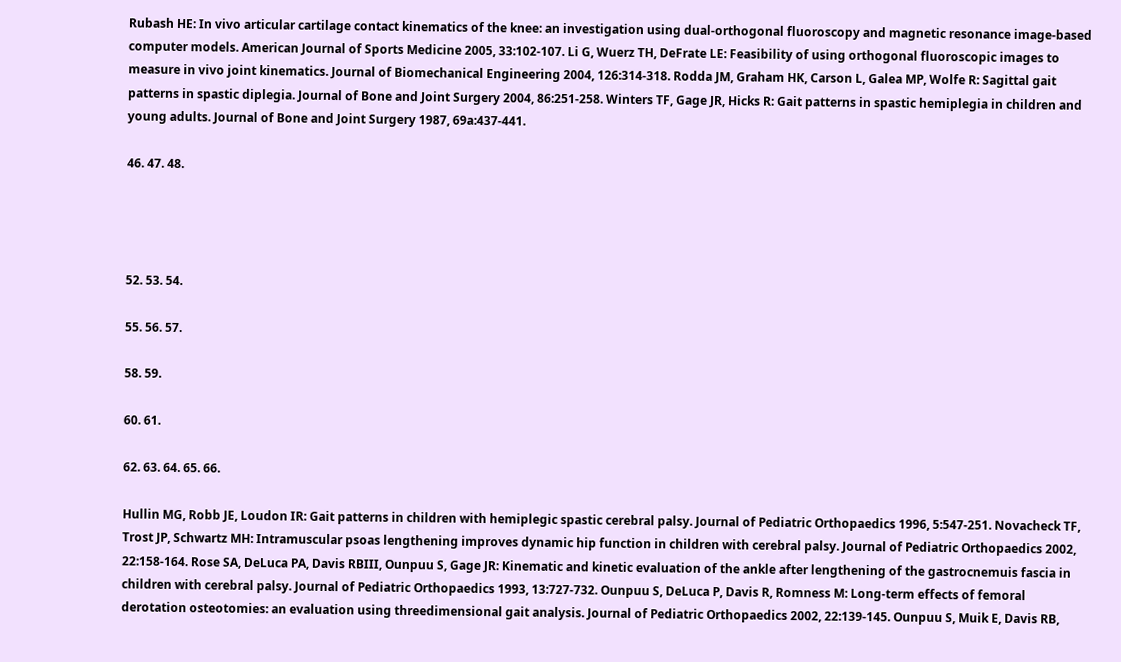Rubash HE: In vivo articular cartilage contact kinematics of the knee: an investigation using dual-orthogonal fluoroscopy and magnetic resonance image-based computer models. American Journal of Sports Medicine 2005, 33:102-107. Li G, Wuerz TH, DeFrate LE: Feasibility of using orthogonal fluoroscopic images to measure in vivo joint kinematics. Journal of Biomechanical Engineering 2004, 126:314-318. Rodda JM, Graham HK, Carson L, Galea MP, Wolfe R: Sagittal gait patterns in spastic diplegia. Journal of Bone and Joint Surgery 2004, 86:251-258. Winters TF, Gage JR, Hicks R: Gait patterns in spastic hemiplegia in children and young adults. Journal of Bone and Joint Surgery 1987, 69a:437-441.

46. 47. 48.




52. 53. 54.

55. 56. 57.

58. 59.

60. 61.

62. 63. 64. 65. 66.

Hullin MG, Robb JE, Loudon IR: Gait patterns in children with hemiplegic spastic cerebral palsy. Journal of Pediatric Orthopaedics 1996, 5:547-251. Novacheck TF, Trost JP, Schwartz MH: Intramuscular psoas lengthening improves dynamic hip function in children with cerebral palsy. Journal of Pediatric Orthopaedics 2002, 22:158-164. Rose SA, DeLuca PA, Davis RBIII, Ounpuu S, Gage JR: Kinematic and kinetic evaluation of the ankle after lengthening of the gastrocnemuis fascia in children with cerebral palsy. Journal of Pediatric Orthopaedics 1993, 13:727-732. Ounpuu S, DeLuca P, Davis R, Romness M: Long-term effects of femoral derotation osteotomies: an evaluation using threedimensional gait analysis. Journal of Pediatric Orthopaedics 2002, 22:139-145. Ounpuu S, Muik E, Davis RB,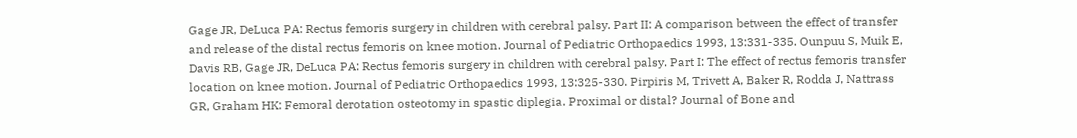Gage JR, DeLuca PA: Rectus femoris surgery in children with cerebral palsy. Part II: A comparison between the effect of transfer and release of the distal rectus femoris on knee motion. Journal of Pediatric Orthopaedics 1993, 13:331-335. Ounpuu S, Muik E, Davis RB, Gage JR, DeLuca PA: Rectus femoris surgery in children with cerebral palsy. Part I: The effect of rectus femoris transfer location on knee motion. Journal of Pediatric Orthopaedics 1993, 13:325-330. Pirpiris M, Trivett A, Baker R, Rodda J, Nattrass GR, Graham HK: Femoral derotation osteotomy in spastic diplegia. Proximal or distal? Journal of Bone and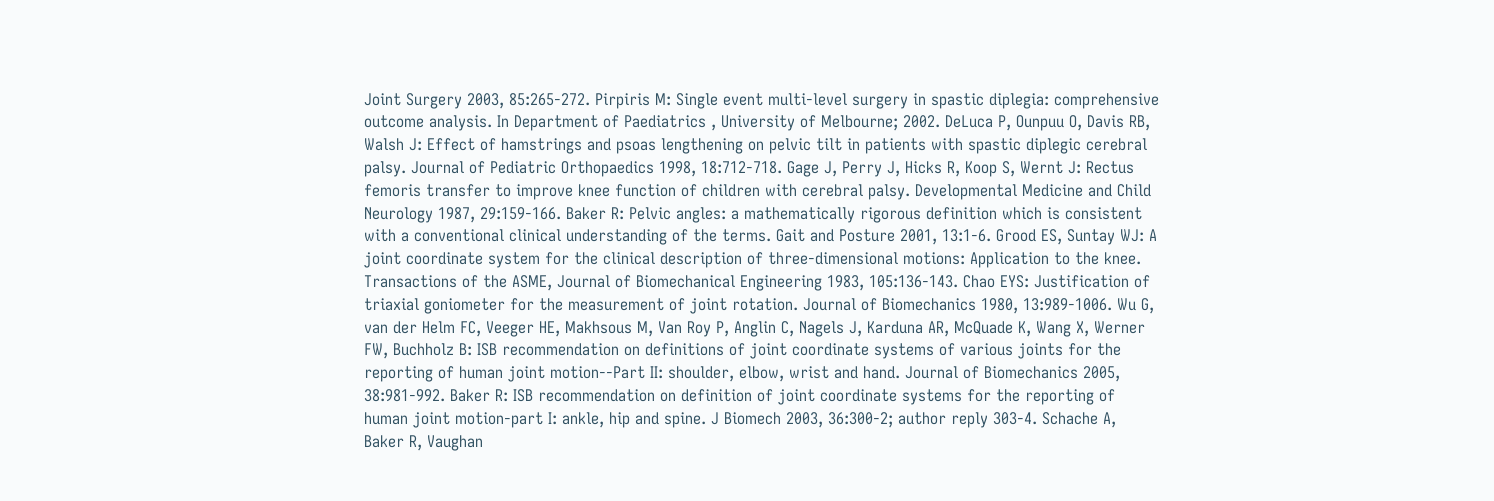Joint Surgery 2003, 85:265-272. Pirpiris M: Single event multi-level surgery in spastic diplegia: comprehensive outcome analysis. In Department of Paediatrics , University of Melbourne; 2002. DeLuca P, Ounpuu O, Davis RB, Walsh J: Effect of hamstrings and psoas lengthening on pelvic tilt in patients with spastic diplegic cerebral palsy. Journal of Pediatric Orthopaedics 1998, 18:712-718. Gage J, Perry J, Hicks R, Koop S, Wernt J: Rectus femoris transfer to improve knee function of children with cerebral palsy. Developmental Medicine and Child Neurology 1987, 29:159-166. Baker R: Pelvic angles: a mathematically rigorous definition which is consistent with a conventional clinical understanding of the terms. Gait and Posture 2001, 13:1-6. Grood ES, Suntay WJ: A joint coordinate system for the clinical description of three-dimensional motions: Application to the knee. Transactions of the ASME, Journal of Biomechanical Engineering 1983, 105:136-143. Chao EYS: Justification of triaxial goniometer for the measurement of joint rotation. Journal of Biomechanics 1980, 13:989-1006. Wu G, van der Helm FC, Veeger HE, Makhsous M, Van Roy P, Anglin C, Nagels J, Karduna AR, McQuade K, Wang X, Werner FW, Buchholz B: ISB recommendation on definitions of joint coordinate systems of various joints for the reporting of human joint motion--Part II: shoulder, elbow, wrist and hand. Journal of Biomechanics 2005, 38:981-992. Baker R: ISB recommendation on definition of joint coordinate systems for the reporting of human joint motion-part I: ankle, hip and spine. J Biomech 2003, 36:300-2; author reply 303-4. Schache A, Baker R, Vaughan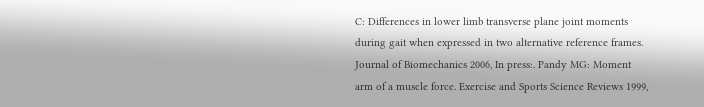C: Differences in lower limb transverse plane joint moments during gait when expressed in two alternative reference frames. Journal of Biomechanics 2006, In press:. Pandy MG: Moment arm of a muscle force. Exercise and Sports Science Reviews 1999,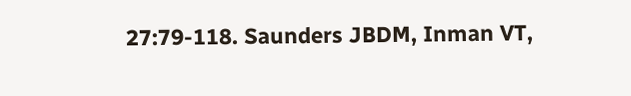27:79-118. Saunders JBDM, Inman VT,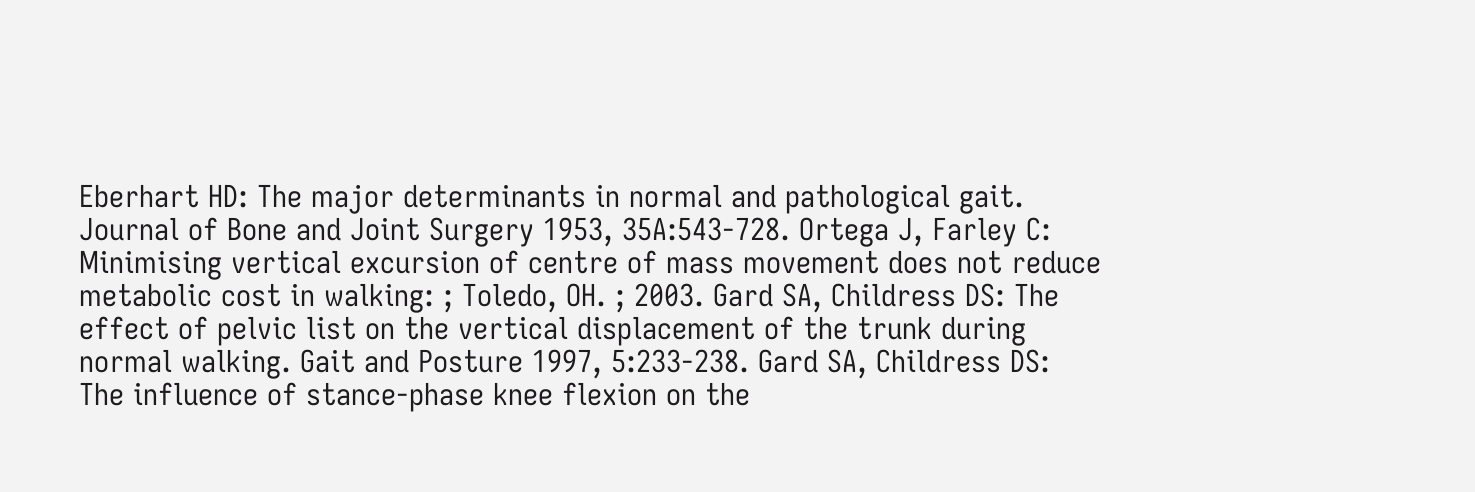Eberhart HD: The major determinants in normal and pathological gait. Journal of Bone and Joint Surgery 1953, 35A:543-728. Ortega J, Farley C: Minimising vertical excursion of centre of mass movement does not reduce metabolic cost in walking: ; Toledo, OH. ; 2003. Gard SA, Childress DS: The effect of pelvic list on the vertical displacement of the trunk during normal walking. Gait and Posture 1997, 5:233-238. Gard SA, Childress DS: The influence of stance-phase knee flexion on the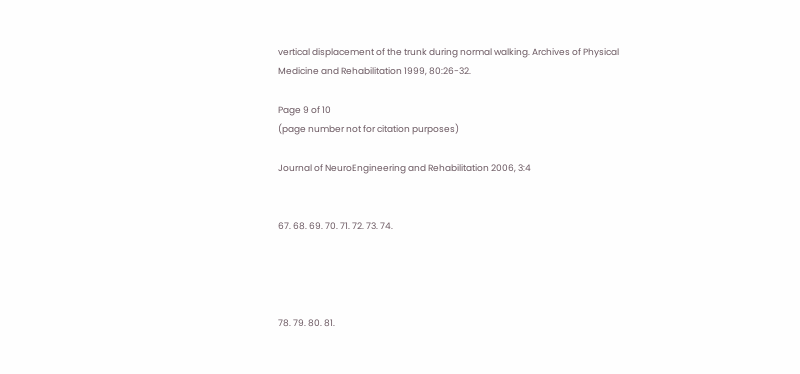vertical displacement of the trunk during normal walking. Archives of Physical Medicine and Rehabilitation 1999, 80:26-32.

Page 9 of 10
(page number not for citation purposes)

Journal of NeuroEngineering and Rehabilitation 2006, 3:4


67. 68. 69. 70. 71. 72. 73. 74.




78. 79. 80. 81.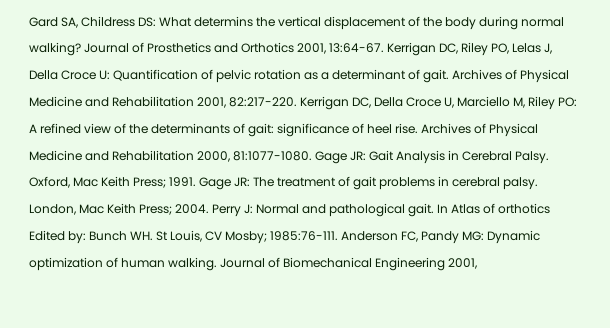Gard SA, Childress DS: What determins the vertical displacement of the body during normal walking? Journal of Prosthetics and Orthotics 2001, 13:64-67. Kerrigan DC, Riley PO, Lelas J, Della Croce U: Quantification of pelvic rotation as a determinant of gait. Archives of Physical Medicine and Rehabilitation 2001, 82:217-220. Kerrigan DC, Della Croce U, Marciello M, Riley PO: A refined view of the determinants of gait: significance of heel rise. Archives of Physical Medicine and Rehabilitation 2000, 81:1077-1080. Gage JR: Gait Analysis in Cerebral Palsy. Oxford, Mac Keith Press; 1991. Gage JR: The treatment of gait problems in cerebral palsy. London, Mac Keith Press; 2004. Perry J: Normal and pathological gait. In Atlas of orthotics Edited by: Bunch WH. St Louis, CV Mosby; 1985:76-111. Anderson FC, Pandy MG: Dynamic optimization of human walking. Journal of Biomechanical Engineering 2001,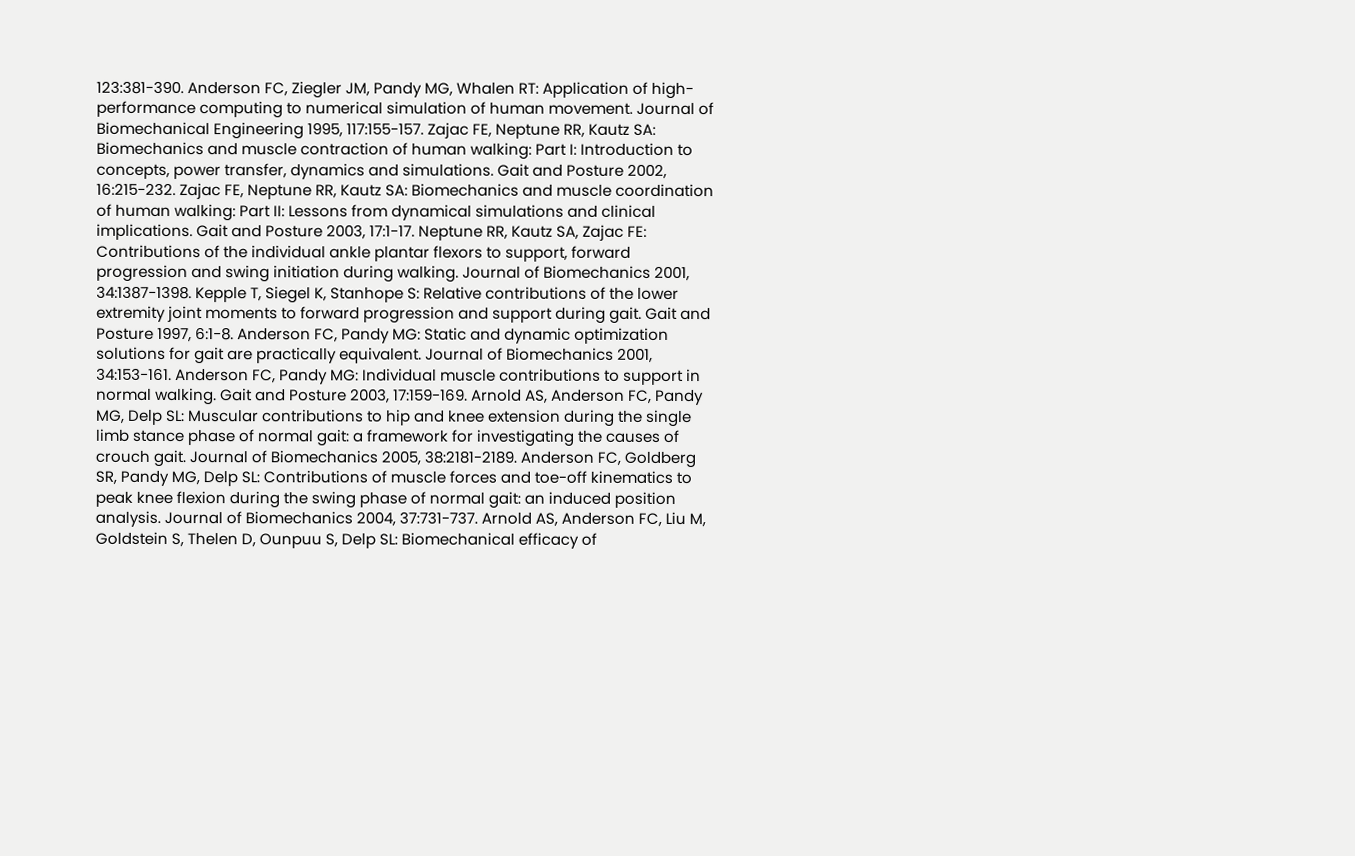123:381-390. Anderson FC, Ziegler JM, Pandy MG, Whalen RT: Application of high-performance computing to numerical simulation of human movement. Journal of Biomechanical Engineering 1995, 117:155-157. Zajac FE, Neptune RR, Kautz SA: Biomechanics and muscle contraction of human walking: Part I: Introduction to concepts, power transfer, dynamics and simulations. Gait and Posture 2002, 16:215-232. Zajac FE, Neptune RR, Kautz SA: Biomechanics and muscle coordination of human walking: Part II: Lessons from dynamical simulations and clinical implications. Gait and Posture 2003, 17:1-17. Neptune RR, Kautz SA, Zajac FE: Contributions of the individual ankle plantar flexors to support, forward progression and swing initiation during walking. Journal of Biomechanics 2001, 34:1387-1398. Kepple T, Siegel K, Stanhope S: Relative contributions of the lower extremity joint moments to forward progression and support during gait. Gait and Posture 1997, 6:1-8. Anderson FC, Pandy MG: Static and dynamic optimization solutions for gait are practically equivalent. Journal of Biomechanics 2001, 34:153-161. Anderson FC, Pandy MG: Individual muscle contributions to support in normal walking. Gait and Posture 2003, 17:159-169. Arnold AS, Anderson FC, Pandy MG, Delp SL: Muscular contributions to hip and knee extension during the single limb stance phase of normal gait: a framework for investigating the causes of crouch gait. Journal of Biomechanics 2005, 38:2181-2189. Anderson FC, Goldberg SR, Pandy MG, Delp SL: Contributions of muscle forces and toe-off kinematics to peak knee flexion during the swing phase of normal gait: an induced position analysis. Journal of Biomechanics 2004, 37:731-737. Arnold AS, Anderson FC, Liu M, Goldstein S, Thelen D, Ounpuu S, Delp SL: Biomechanical efficacy of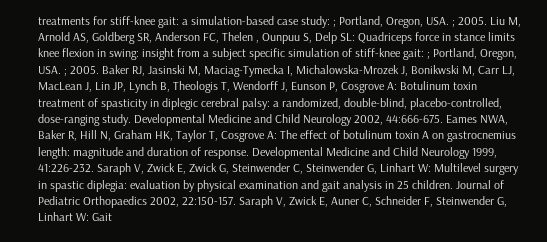treatments for stiff-knee gait: a simulation-based case study: ; Portland, Oregon, USA. ; 2005. Liu M, Arnold AS, Goldberg SR, Anderson FC, Thelen , Ounpuu S, Delp SL: Quadriceps force in stance limits knee flexion in swing: insight from a subject specific simulation of stiff-knee gait: ; Portland, Oregon, USA. ; 2005. Baker RJ, Jasinski M, Maciag-Tymecka I, Michalowska-Mrozek J, Bonikwski M, Carr LJ, MacLean J, Lin JP, Lynch B, Theologis T, Wendorff J, Eunson P, Cosgrove A: Botulinum toxin treatment of spasticity in diplegic cerebral palsy: a randomized, double-blind, placebo-controlled, dose-ranging study. Developmental Medicine and Child Neurology 2002, 44:666-675. Eames NWA, Baker R, Hill N, Graham HK, Taylor T, Cosgrove A: The effect of botulinum toxin A on gastrocnemius length: magnitude and duration of response. Developmental Medicine and Child Neurology 1999, 41:226-232. Saraph V, Zwick E, Zwick G, Steinwender C, Steinwender G, Linhart W: Multilevel surgery in spastic diplegia: evaluation by physical examination and gait analysis in 25 children. Journal of Pediatric Orthopaedics 2002, 22:150-157. Saraph V, Zwick E, Auner C, Schneider F, Steinwender G, Linhart W: Gait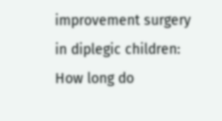improvement surgery in diplegic children: How long do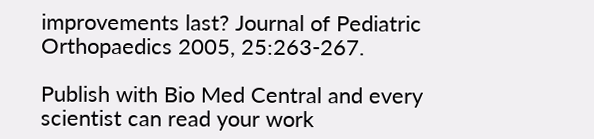improvements last? Journal of Pediatric Orthopaedics 2005, 25:263-267.

Publish with Bio Med Central and every scientist can read your work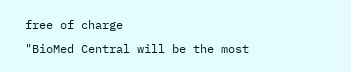free of charge
"BioMed Central will be the most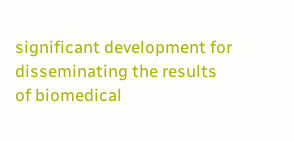significant development for disseminating the results of biomedical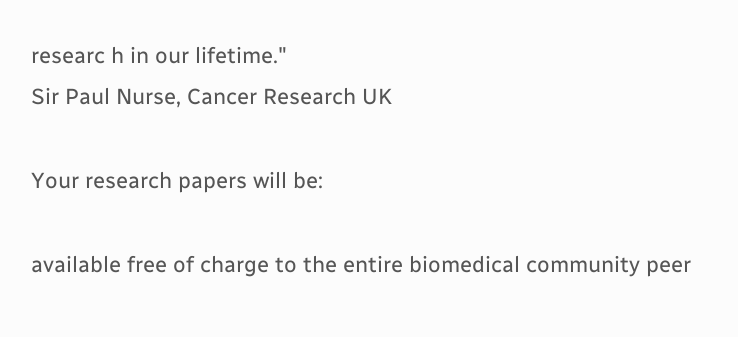researc h in our lifetime."
Sir Paul Nurse, Cancer Research UK

Your research papers will be:

available free of charge to the entire biomedical community peer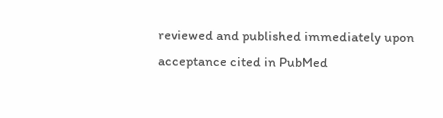reviewed and published immediately upon acceptance cited in PubMed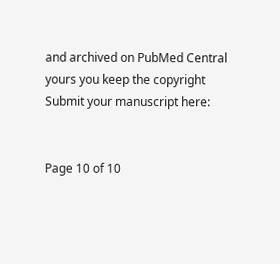and archived on PubMed Central yours you keep the copyright
Submit your manuscript here:


Page 10 of 10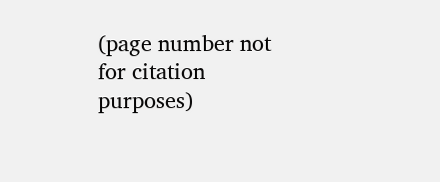(page number not for citation purposes)